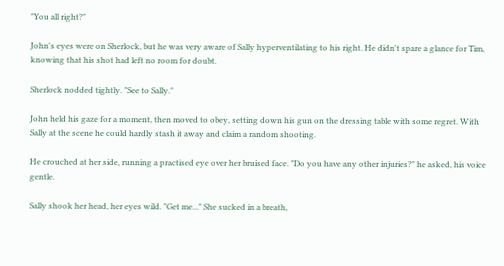"You all right?"

John's eyes were on Sherlock, but he was very aware of Sally hyperventilating to his right. He didn't spare a glance for Tim, knowing that his shot had left no room for doubt.

Sherlock nodded tightly. "See to Sally."

John held his gaze for a moment, then moved to obey, setting down his gun on the dressing table with some regret. With Sally at the scene he could hardly stash it away and claim a random shooting.

He crouched at her side, running a practised eye over her bruised face. "Do you have any other injuries?" he asked, his voice gentle.

Sally shook her head, her eyes wild. "Get me..." She sucked in a breath,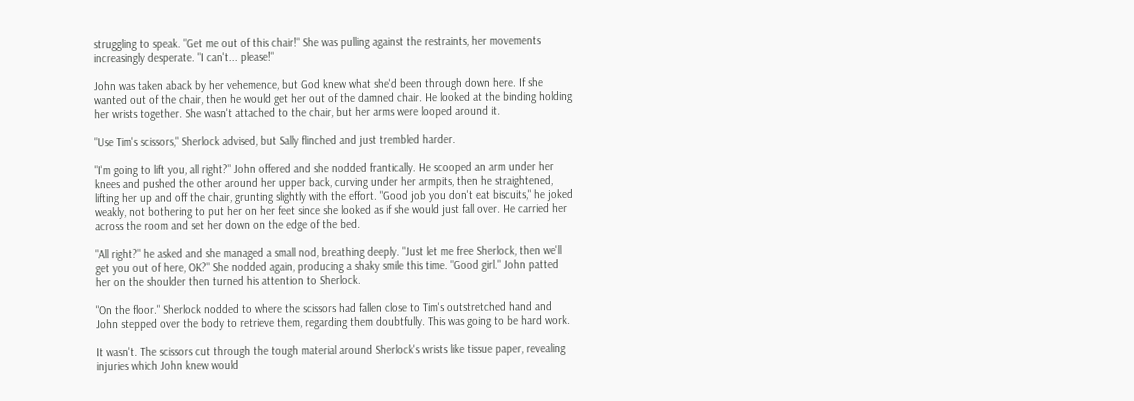struggling to speak. "Get me out of this chair!" She was pulling against the restraints, her movements increasingly desperate. "I can't... please!"

John was taken aback by her vehemence, but God knew what she'd been through down here. If she wanted out of the chair, then he would get her out of the damned chair. He looked at the binding holding her wrists together. She wasn't attached to the chair, but her arms were looped around it.

"Use Tim's scissors," Sherlock advised, but Sally flinched and just trembled harder.

"I'm going to lift you, all right?" John offered and she nodded frantically. He scooped an arm under her knees and pushed the other around her upper back, curving under her armpits, then he straightened, lifting her up and off the chair, grunting slightly with the effort. "Good job you don't eat biscuits," he joked weakly, not bothering to put her on her feet since she looked as if she would just fall over. He carried her across the room and set her down on the edge of the bed.

"All right?" he asked and she managed a small nod, breathing deeply. "Just let me free Sherlock, then we'll get you out of here, OK?" She nodded again, producing a shaky smile this time. "Good girl." John patted her on the shoulder then turned his attention to Sherlock.

"On the floor." Sherlock nodded to where the scissors had fallen close to Tim's outstretched hand and John stepped over the body to retrieve them, regarding them doubtfully. This was going to be hard work.

It wasn't. The scissors cut through the tough material around Sherlock's wrists like tissue paper, revealing injuries which John knew would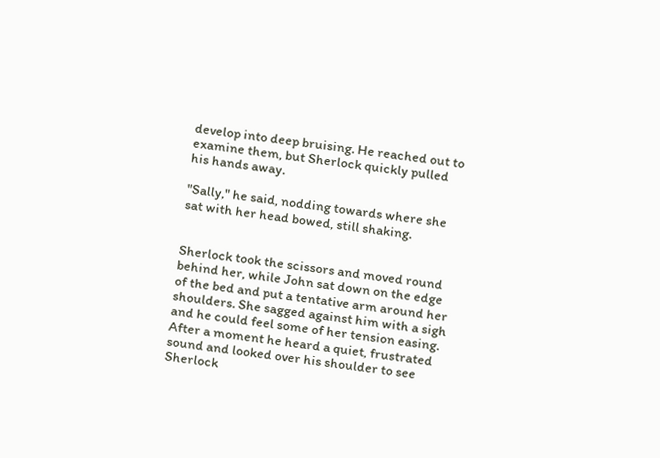develop into deep bruising. He reached out to examine them, but Sherlock quickly pulled his hands away.

"Sally," he said, nodding towards where she sat with her head bowed, still shaking.


Sherlock took the scissors and moved round behind her, while John sat down on the edge of the bed and put a tentative arm around her shoulders. She sagged against him with a sigh and he could feel some of her tension easing. After a moment he heard a quiet, frustrated sound and looked over his shoulder to see Sherlock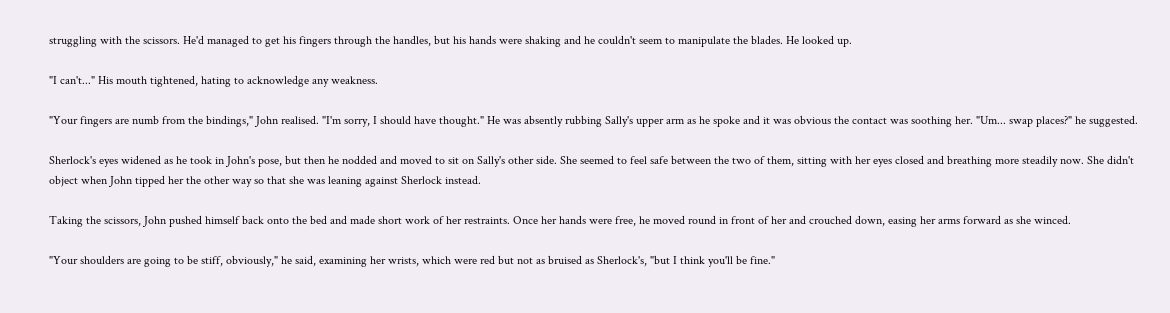struggling with the scissors. He'd managed to get his fingers through the handles, but his hands were shaking and he couldn't seem to manipulate the blades. He looked up.

"I can't..." His mouth tightened, hating to acknowledge any weakness.

"Your fingers are numb from the bindings," John realised. "I'm sorry, I should have thought." He was absently rubbing Sally's upper arm as he spoke and it was obvious the contact was soothing her. "Um... swap places?" he suggested.

Sherlock's eyes widened as he took in John's pose, but then he nodded and moved to sit on Sally's other side. She seemed to feel safe between the two of them, sitting with her eyes closed and breathing more steadily now. She didn't object when John tipped her the other way so that she was leaning against Sherlock instead.

Taking the scissors, John pushed himself back onto the bed and made short work of her restraints. Once her hands were free, he moved round in front of her and crouched down, easing her arms forward as she winced.

"Your shoulders are going to be stiff, obviously," he said, examining her wrists, which were red but not as bruised as Sherlock's, "but I think you'll be fine."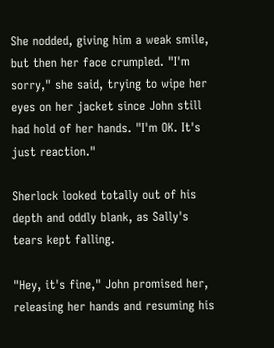She nodded, giving him a weak smile, but then her face crumpled. "I'm sorry," she said, trying to wipe her eyes on her jacket since John still had hold of her hands. "I'm OK. It's just reaction."

Sherlock looked totally out of his depth and oddly blank, as Sally's tears kept falling.

"Hey, it's fine," John promised her, releasing her hands and resuming his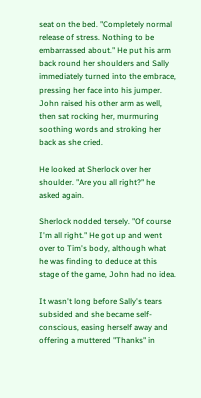seat on the bed. "Completely normal release of stress. Nothing to be embarrassed about." He put his arm back round her shoulders and Sally immediately turned into the embrace, pressing her face into his jumper. John raised his other arm as well, then sat rocking her, murmuring soothing words and stroking her back as she cried.

He looked at Sherlock over her shoulder. "Are you all right?" he asked again.

Sherlock nodded tersely. "Of course I'm all right." He got up and went over to Tim's body, although what he was finding to deduce at this stage of the game, John had no idea.

It wasn't long before Sally's tears subsided and she became self-conscious, easing herself away and offering a muttered "Thanks" in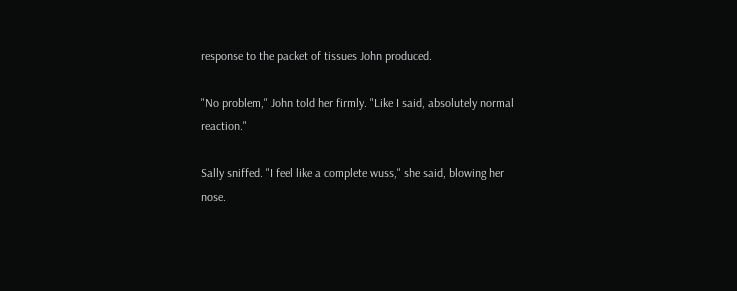response to the packet of tissues John produced.

"No problem," John told her firmly. "Like I said, absolutely normal reaction."

Sally sniffed. "I feel like a complete wuss," she said, blowing her nose.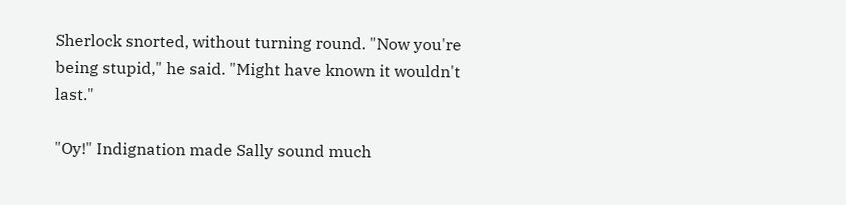Sherlock snorted, without turning round. "Now you're being stupid," he said. "Might have known it wouldn't last."

"Oy!" Indignation made Sally sound much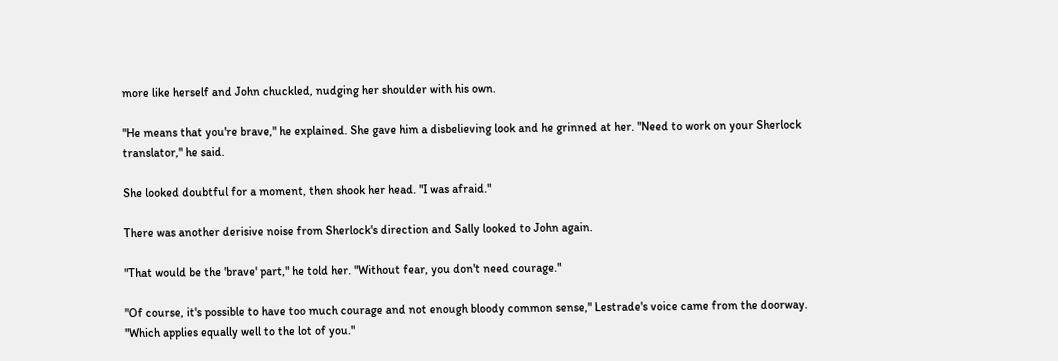more like herself and John chuckled, nudging her shoulder with his own.

"He means that you're brave," he explained. She gave him a disbelieving look and he grinned at her. "Need to work on your Sherlock translator," he said.

She looked doubtful for a moment, then shook her head. "I was afraid."

There was another derisive noise from Sherlock's direction and Sally looked to John again.

"That would be the 'brave' part," he told her. "Without fear, you don't need courage."

"Of course, it's possible to have too much courage and not enough bloody common sense," Lestrade's voice came from the doorway. "Which applies equally well to the lot of you."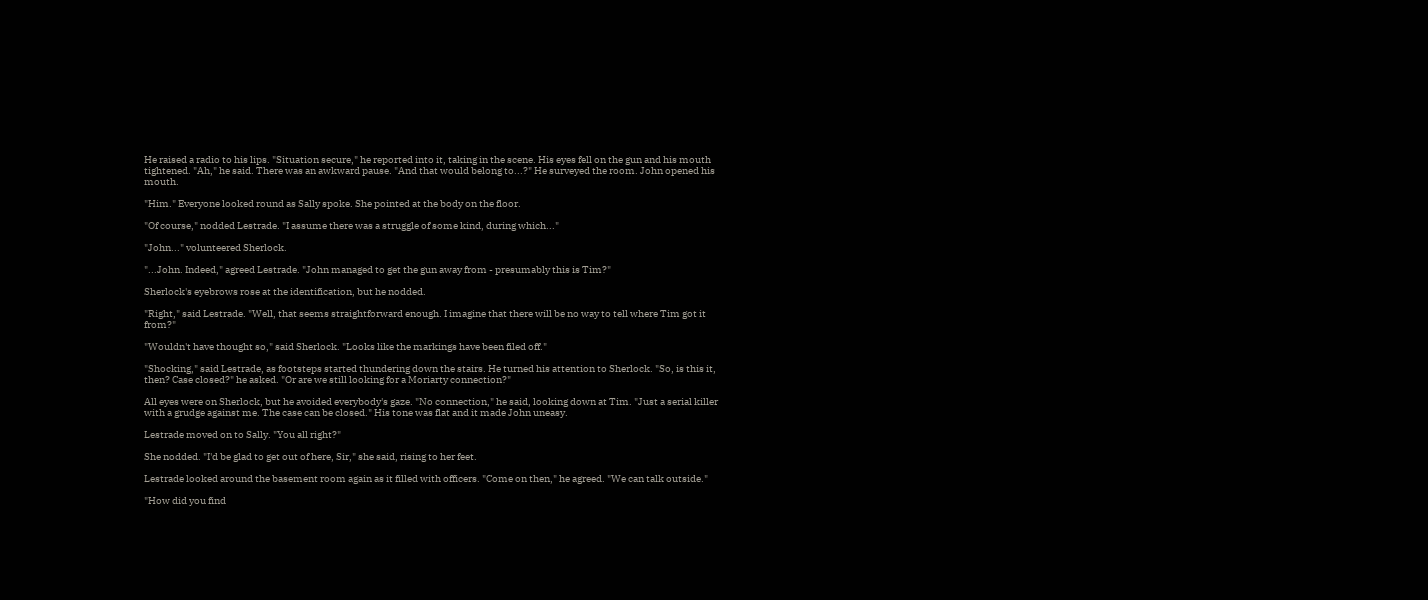He raised a radio to his lips. "Situation secure," he reported into it, taking in the scene. His eyes fell on the gun and his mouth tightened. "Ah," he said. There was an awkward pause. "And that would belong to...?" He surveyed the room. John opened his mouth.

"Him." Everyone looked round as Sally spoke. She pointed at the body on the floor.

"Of course," nodded Lestrade. "I assume there was a struggle of some kind, during which..."

"John..." volunteered Sherlock.

"...John. Indeed," agreed Lestrade. "John managed to get the gun away from - presumably this is Tim?"

Sherlock's eyebrows rose at the identification, but he nodded.

"Right," said Lestrade. "Well, that seems straightforward enough. I imagine that there will be no way to tell where Tim got it from?"

"Wouldn't have thought so," said Sherlock. "Looks like the markings have been filed off."

"Shocking," said Lestrade, as footsteps started thundering down the stairs. He turned his attention to Sherlock. "So, is this it, then? Case closed?" he asked. "Or are we still looking for a Moriarty connection?"

All eyes were on Sherlock, but he avoided everybody's gaze. "No connection," he said, looking down at Tim. "Just a serial killer with a grudge against me. The case can be closed." His tone was flat and it made John uneasy.

Lestrade moved on to Sally. "You all right?"

She nodded. "I'd be glad to get out of here, Sir," she said, rising to her feet.

Lestrade looked around the basement room again as it filled with officers. "Come on then," he agreed. "We can talk outside."

"How did you find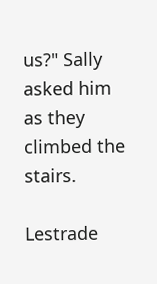us?" Sally asked him as they climbed the stairs.

Lestrade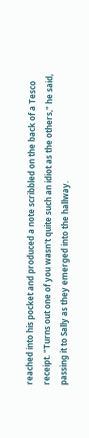reached into his pocket and produced a note scribbled on the back of a Tesco receipt. "Turns out one of you wasn't quite such an idiot as the others," he said, passing it to Sally as they emerged into the hallway.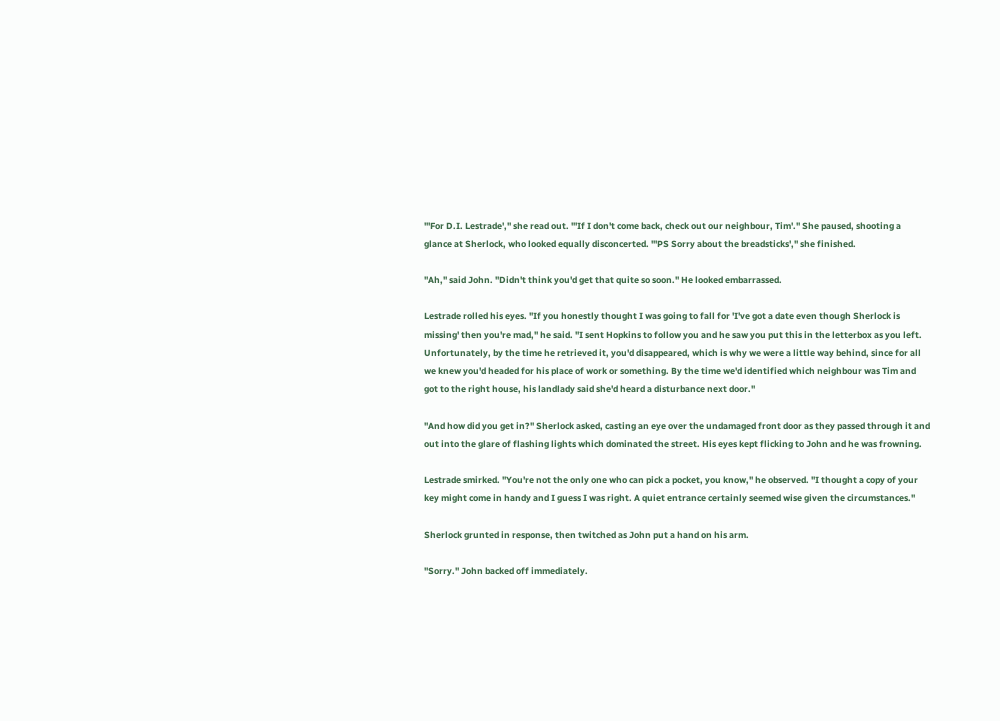"'For D.I. Lestrade'," she read out. "'If I don't come back, check out our neighbour, Tim'." She paused, shooting a glance at Sherlock, who looked equally disconcerted. "'PS Sorry about the breadsticks'," she finished.

"Ah," said John. "Didn't think you'd get that quite so soon." He looked embarrassed.

Lestrade rolled his eyes. "If you honestly thought I was going to fall for 'I've got a date even though Sherlock is missing' then you're mad," he said. "I sent Hopkins to follow you and he saw you put this in the letterbox as you left. Unfortunately, by the time he retrieved it, you'd disappeared, which is why we were a little way behind, since for all we knew you'd headed for his place of work or something. By the time we'd identified which neighbour was Tim and got to the right house, his landlady said she'd heard a disturbance next door."

"And how did you get in?" Sherlock asked, casting an eye over the undamaged front door as they passed through it and out into the glare of flashing lights which dominated the street. His eyes kept flicking to John and he was frowning.

Lestrade smirked. "You're not the only one who can pick a pocket, you know," he observed. "I thought a copy of your key might come in handy and I guess I was right. A quiet entrance certainly seemed wise given the circumstances."

Sherlock grunted in response, then twitched as John put a hand on his arm.

"Sorry." John backed off immediately.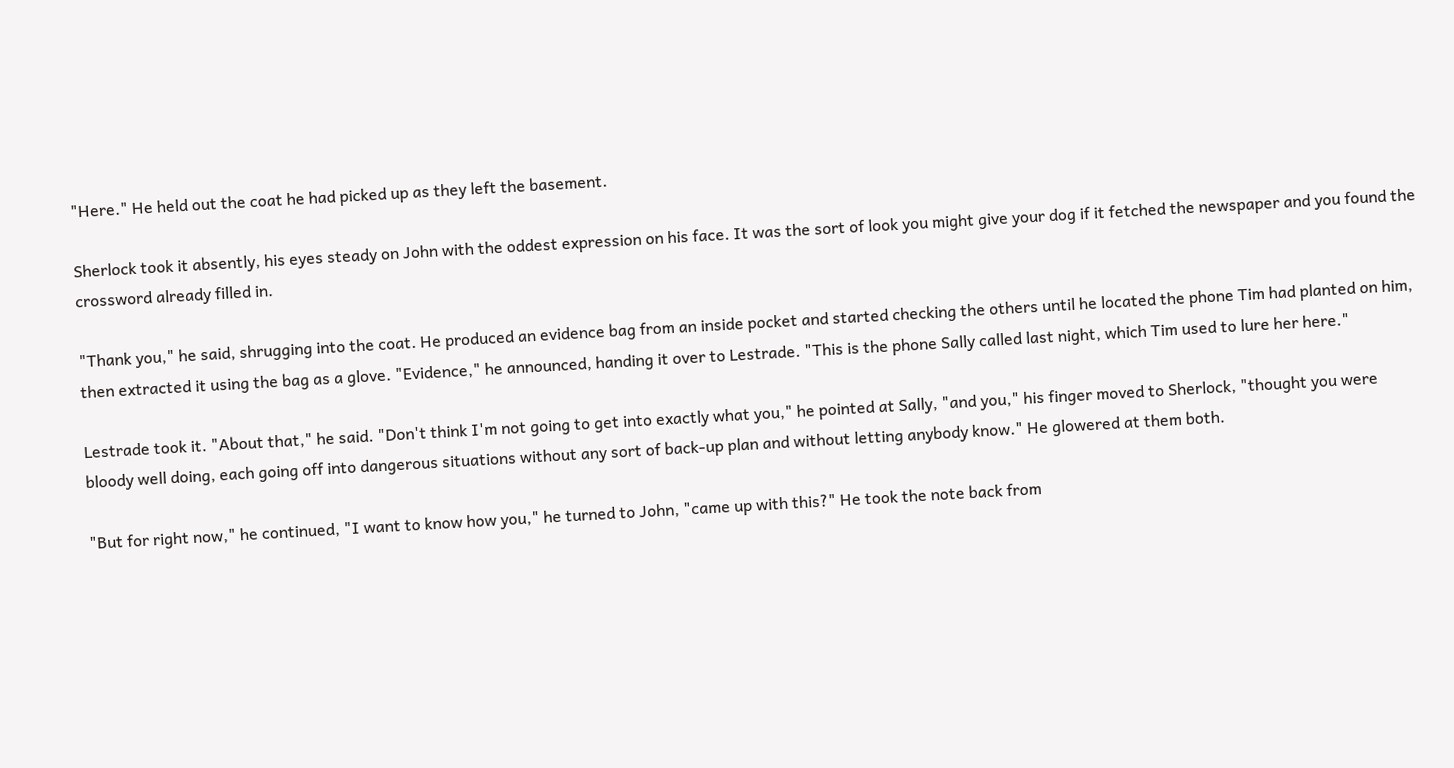"Here." He held out the coat he had picked up as they left the basement.

Sherlock took it absently, his eyes steady on John with the oddest expression on his face. It was the sort of look you might give your dog if it fetched the newspaper and you found the crossword already filled in.

"Thank you," he said, shrugging into the coat. He produced an evidence bag from an inside pocket and started checking the others until he located the phone Tim had planted on him, then extracted it using the bag as a glove. "Evidence," he announced, handing it over to Lestrade. "This is the phone Sally called last night, which Tim used to lure her here."

Lestrade took it. "About that," he said. "Don't think I'm not going to get into exactly what you," he pointed at Sally, "and you," his finger moved to Sherlock, "thought you were bloody well doing, each going off into dangerous situations without any sort of back-up plan and without letting anybody know." He glowered at them both.

"But for right now," he continued, "I want to know how you," he turned to John, "came up with this?" He took the note back from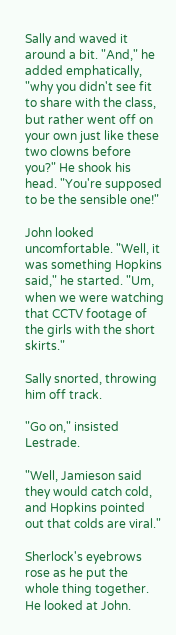Sally and waved it around a bit. "And," he added emphatically, "why you didn't see fit to share with the class, but rather went off on your own just like these two clowns before you?" He shook his head. "You're supposed to be the sensible one!"

John looked uncomfortable. "Well, it was something Hopkins said," he started. "Um, when we were watching that CCTV footage of the girls with the short skirts."

Sally snorted, throwing him off track.

"Go on," insisted Lestrade.

"Well, Jamieson said they would catch cold, and Hopkins pointed out that colds are viral."

Sherlock's eyebrows rose as he put the whole thing together. He looked at John.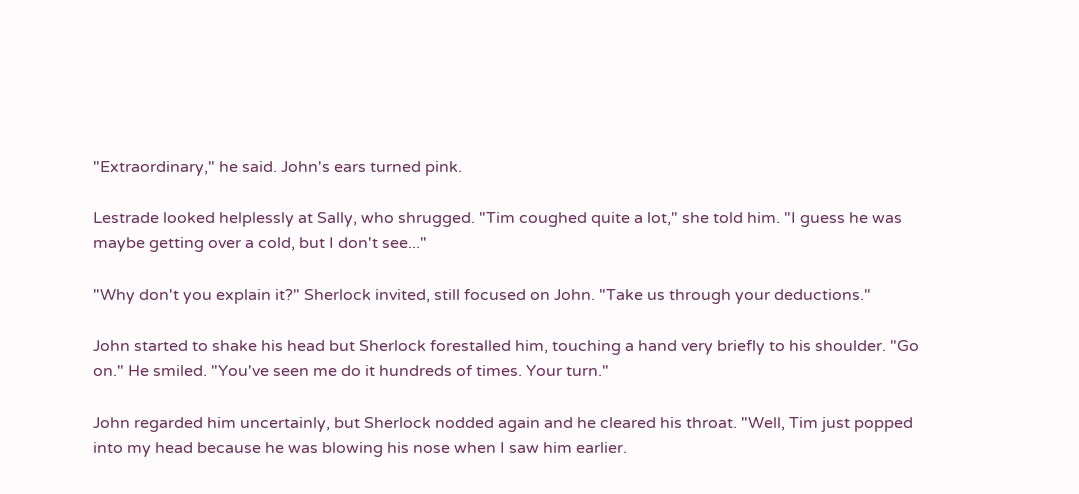"Extraordinary," he said. John's ears turned pink.

Lestrade looked helplessly at Sally, who shrugged. "Tim coughed quite a lot," she told him. "I guess he was maybe getting over a cold, but I don't see..."

"Why don't you explain it?" Sherlock invited, still focused on John. "Take us through your deductions."

John started to shake his head but Sherlock forestalled him, touching a hand very briefly to his shoulder. "Go on." He smiled. "You've seen me do it hundreds of times. Your turn."

John regarded him uncertainly, but Sherlock nodded again and he cleared his throat. "Well, Tim just popped into my head because he was blowing his nose when I saw him earlier.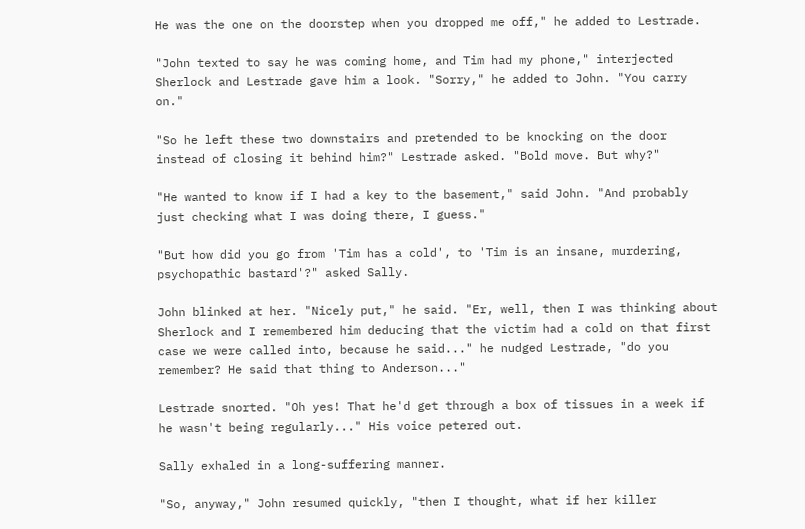He was the one on the doorstep when you dropped me off," he added to Lestrade.

"John texted to say he was coming home, and Tim had my phone," interjected Sherlock and Lestrade gave him a look. "Sorry," he added to John. "You carry on."

"So he left these two downstairs and pretended to be knocking on the door instead of closing it behind him?" Lestrade asked. "Bold move. But why?"

"He wanted to know if I had a key to the basement," said John. "And probably just checking what I was doing there, I guess."

"But how did you go from 'Tim has a cold', to 'Tim is an insane, murdering, psychopathic bastard'?" asked Sally.

John blinked at her. "Nicely put," he said. "Er, well, then I was thinking about Sherlock and I remembered him deducing that the victim had a cold on that first case we were called into, because he said..." he nudged Lestrade, "do you remember? He said that thing to Anderson..."

Lestrade snorted. "Oh yes! That he'd get through a box of tissues in a week if he wasn't being regularly..." His voice petered out.

Sally exhaled in a long-suffering manner.

"So, anyway," John resumed quickly, "then I thought, what if her killer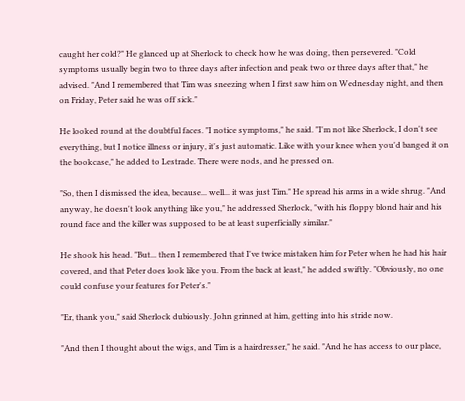caught her cold?" He glanced up at Sherlock to check how he was doing, then persevered. "Cold symptoms usually begin two to three days after infection and peak two or three days after that," he advised. "And I remembered that Tim was sneezing when I first saw him on Wednesday night, and then on Friday, Peter said he was off sick."

He looked round at the doubtful faces. "I notice symptoms," he said. "I'm not like Sherlock, I don't see everything, but I notice illness or injury, it's just automatic. Like with your knee when you'd banged it on the bookcase," he added to Lestrade. There were nods, and he pressed on.

"So, then I dismissed the idea, because... well... it was just Tim." He spread his arms in a wide shrug. "And anyway, he doesn't look anything like you," he addressed Sherlock, "with his floppy blond hair and his round face and the killer was supposed to be at least superficially similar."

He shook his head. "But... then I remembered that I've twice mistaken him for Peter when he had his hair covered, and that Peter does look like you. From the back at least," he added swiftly. "Obviously, no one could confuse your features for Peter's."

"Er, thank you," said Sherlock dubiously. John grinned at him, getting into his stride now.

"And then I thought about the wigs, and Tim is a hairdresser," he said. "And he has access to our place,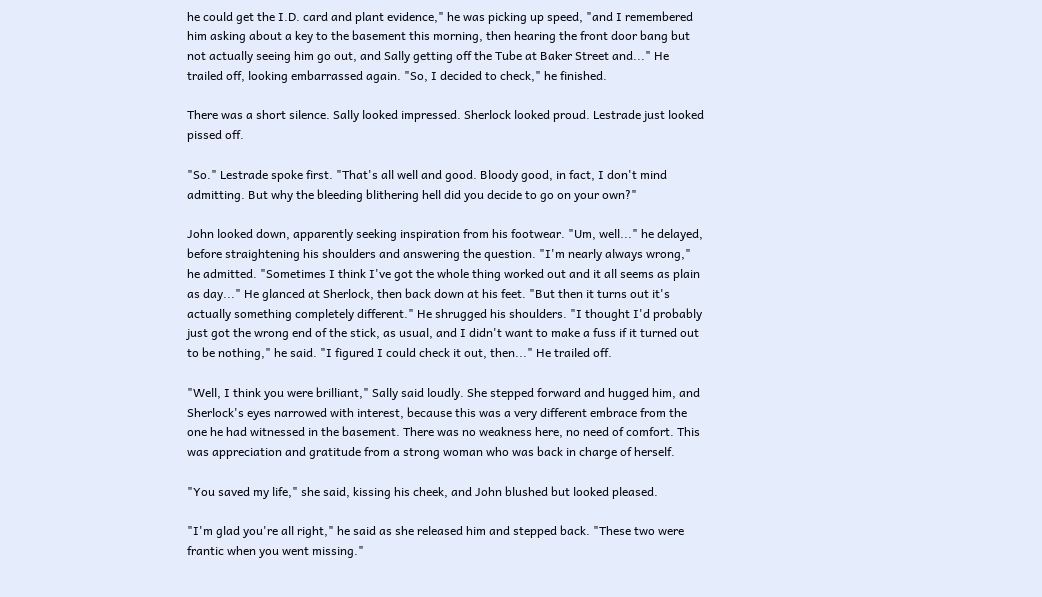he could get the I.D. card and plant evidence," he was picking up speed, "and I remembered him asking about a key to the basement this morning, then hearing the front door bang but not actually seeing him go out, and Sally getting off the Tube at Baker Street and..." He trailed off, looking embarrassed again. "So, I decided to check," he finished.

There was a short silence. Sally looked impressed. Sherlock looked proud. Lestrade just looked pissed off.

"So." Lestrade spoke first. "That's all well and good. Bloody good, in fact, I don't mind admitting. But why the bleeding blithering hell did you decide to go on your own?"

John looked down, apparently seeking inspiration from his footwear. "Um, well..." he delayed, before straightening his shoulders and answering the question. "I'm nearly always wrong," he admitted. "Sometimes I think I've got the whole thing worked out and it all seems as plain as day..." He glanced at Sherlock, then back down at his feet. "But then it turns out it's actually something completely different." He shrugged his shoulders. "I thought I'd probably just got the wrong end of the stick, as usual, and I didn't want to make a fuss if it turned out to be nothing," he said. "I figured I could check it out, then..." He trailed off.

"Well, I think you were brilliant," Sally said loudly. She stepped forward and hugged him, and Sherlock's eyes narrowed with interest, because this was a very different embrace from the one he had witnessed in the basement. There was no weakness here, no need of comfort. This was appreciation and gratitude from a strong woman who was back in charge of herself.

"You saved my life," she said, kissing his cheek, and John blushed but looked pleased.

"I'm glad you're all right," he said as she released him and stepped back. "These two were frantic when you went missing."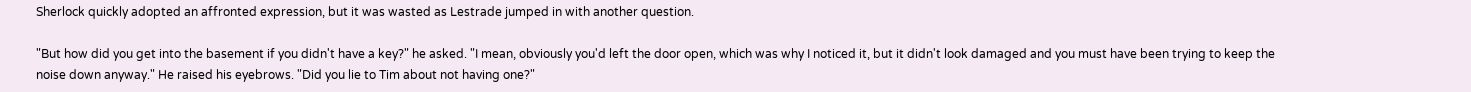Sherlock quickly adopted an affronted expression, but it was wasted as Lestrade jumped in with another question.

"But how did you get into the basement if you didn't have a key?" he asked. "I mean, obviously you'd left the door open, which was why I noticed it, but it didn't look damaged and you must have been trying to keep the noise down anyway." He raised his eyebrows. "Did you lie to Tim about not having one?"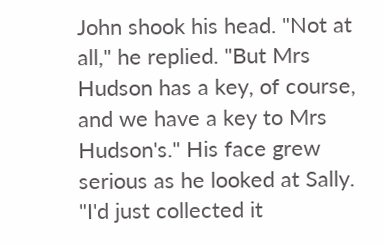John shook his head. "Not at all," he replied. "But Mrs Hudson has a key, of course, and we have a key to Mrs Hudson's." His face grew serious as he looked at Sally. "I'd just collected it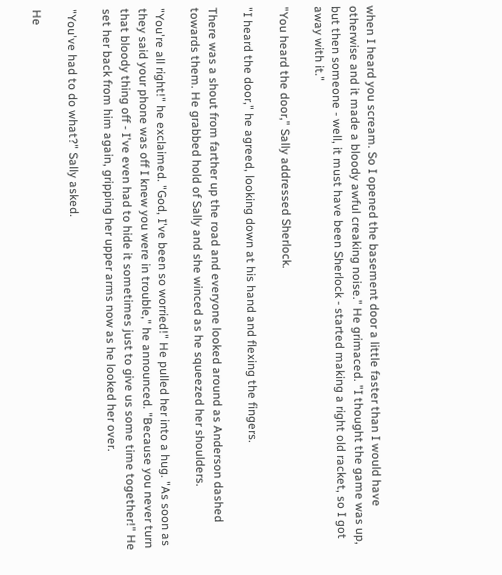when I heard you scream. So I opened the basement door a little faster than I would have otherwise and it made a bloody awful creaking noise." He grimaced. "I thought the game was up, but then someone - well, it must have been Sherlock - started making a right old racket, so I got away with it."

"You heard the door," Sally addressed Sherlock.

"I heard the door," he agreed, looking down at his hand and flexing the fingers.

There was a shout from farther up the road and everyone looked around as Anderson dashed towards them. He grabbed hold of Sally and she winced as he squeezed her shoulders.

"You're all right!" he exclaimed. "God, I've been so worried!" He pulled her into a hug. "As soon as they said your phone was off I knew you were in trouble," he announced. "Because you never turn that bloody thing off - I've even had to hide it sometimes just to give us some time together!" He set her back from him again, gripping her upper arms now as he looked her over.

"You've had to do what?" Sally asked.

He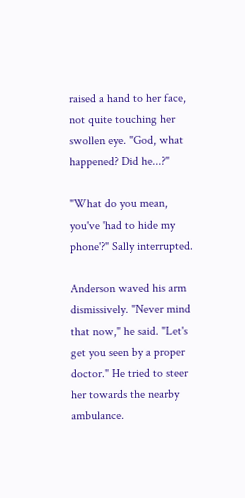raised a hand to her face, not quite touching her swollen eye. "God, what happened? Did he...?"

"What do you mean, you've 'had to hide my phone'?" Sally interrupted.

Anderson waved his arm dismissively. "Never mind that now," he said. "Let's get you seen by a proper doctor." He tried to steer her towards the nearby ambulance.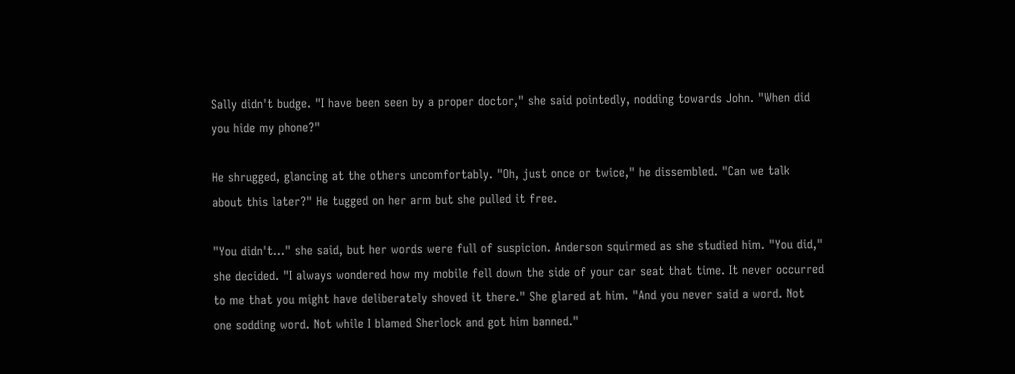Sally didn't budge. "I have been seen by a proper doctor," she said pointedly, nodding towards John. "When did you hide my phone?"

He shrugged, glancing at the others uncomfortably. "Oh, just once or twice," he dissembled. "Can we talk about this later?" He tugged on her arm but she pulled it free.

"You didn't..." she said, but her words were full of suspicion. Anderson squirmed as she studied him. "You did," she decided. "I always wondered how my mobile fell down the side of your car seat that time. It never occurred to me that you might have deliberately shoved it there." She glared at him. "And you never said a word. Not one sodding word. Not while I blamed Sherlock and got him banned."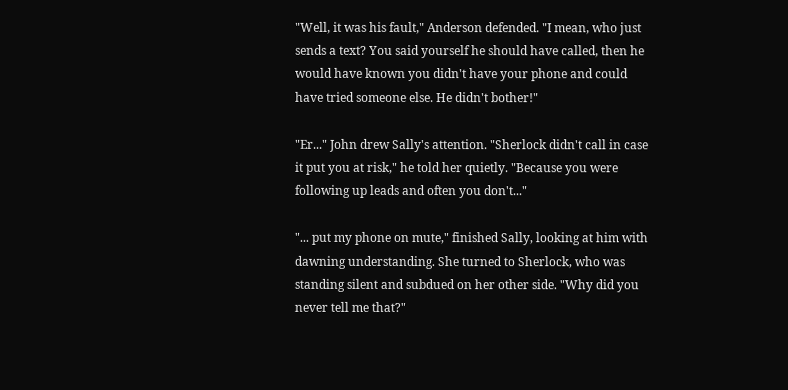"Well, it was his fault," Anderson defended. "I mean, who just sends a text? You said yourself he should have called, then he would have known you didn't have your phone and could have tried someone else. He didn't bother!"

"Er..." John drew Sally's attention. "Sherlock didn't call in case it put you at risk," he told her quietly. "Because you were following up leads and often you don't..."

"... put my phone on mute," finished Sally, looking at him with dawning understanding. She turned to Sherlock, who was standing silent and subdued on her other side. "Why did you never tell me that?"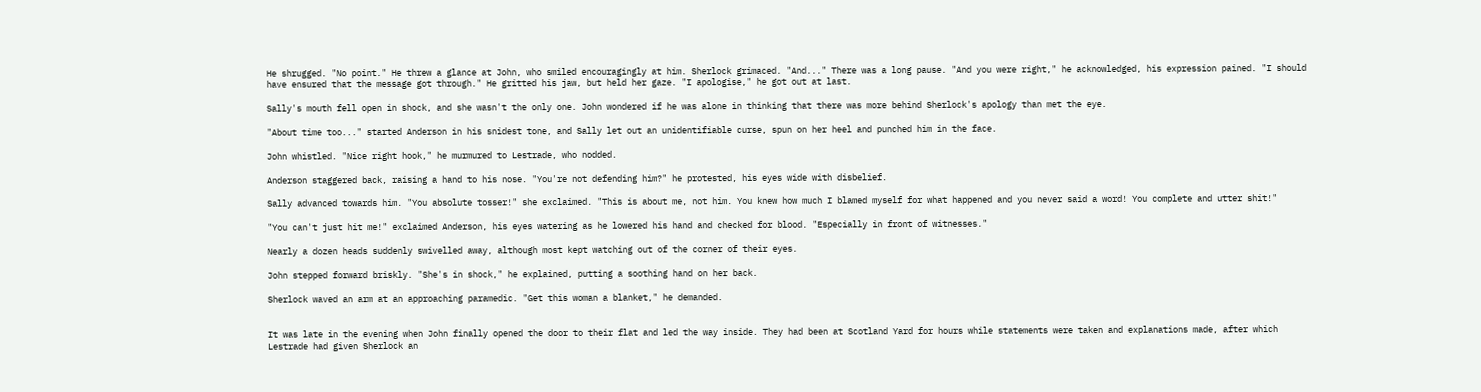He shrugged. "No point." He threw a glance at John, who smiled encouragingly at him. Sherlock grimaced. "And..." There was a long pause. "And you were right," he acknowledged, his expression pained. "I should have ensured that the message got through." He gritted his jaw, but held her gaze. "I apologise," he got out at last.

Sally's mouth fell open in shock, and she wasn't the only one. John wondered if he was alone in thinking that there was more behind Sherlock's apology than met the eye.

"About time too..." started Anderson in his snidest tone, and Sally let out an unidentifiable curse, spun on her heel and punched him in the face.

John whistled. "Nice right hook," he murmured to Lestrade, who nodded.

Anderson staggered back, raising a hand to his nose. "You're not defending him?" he protested, his eyes wide with disbelief.

Sally advanced towards him. "You absolute tosser!" she exclaimed. "This is about me, not him. You knew how much I blamed myself for what happened and you never said a word! You complete and utter shit!"

"You can't just hit me!" exclaimed Anderson, his eyes watering as he lowered his hand and checked for blood. "Especially in front of witnesses."

Nearly a dozen heads suddenly swivelled away, although most kept watching out of the corner of their eyes.

John stepped forward briskly. "She's in shock," he explained, putting a soothing hand on her back.

Sherlock waved an arm at an approaching paramedic. "Get this woman a blanket," he demanded.


It was late in the evening when John finally opened the door to their flat and led the way inside. They had been at Scotland Yard for hours while statements were taken and explanations made, after which Lestrade had given Sherlock an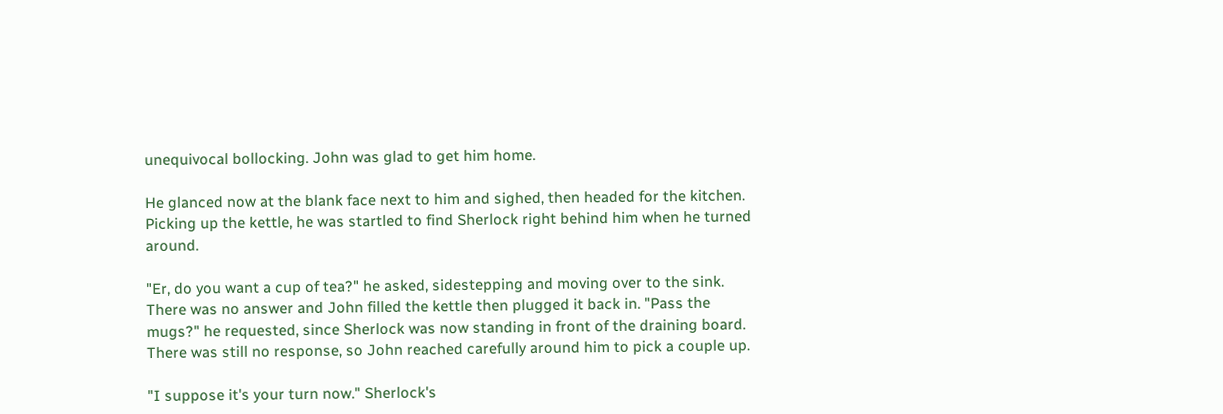unequivocal bollocking. John was glad to get him home.

He glanced now at the blank face next to him and sighed, then headed for the kitchen. Picking up the kettle, he was startled to find Sherlock right behind him when he turned around.

"Er, do you want a cup of tea?" he asked, sidestepping and moving over to the sink. There was no answer and John filled the kettle then plugged it back in. "Pass the mugs?" he requested, since Sherlock was now standing in front of the draining board. There was still no response, so John reached carefully around him to pick a couple up.

"I suppose it's your turn now." Sherlock's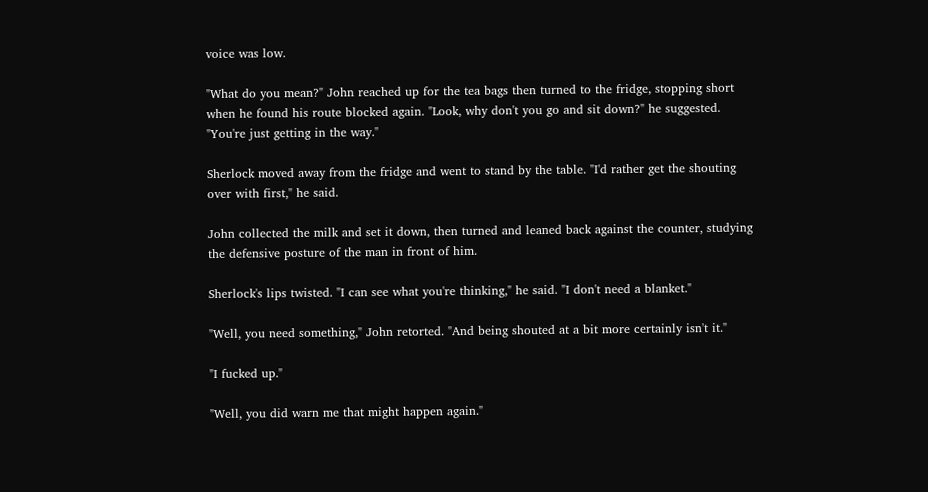voice was low.

"What do you mean?" John reached up for the tea bags then turned to the fridge, stopping short when he found his route blocked again. "Look, why don't you go and sit down?" he suggested. "You're just getting in the way."

Sherlock moved away from the fridge and went to stand by the table. "I'd rather get the shouting over with first," he said.

John collected the milk and set it down, then turned and leaned back against the counter, studying the defensive posture of the man in front of him.

Sherlock's lips twisted. "I can see what you're thinking," he said. "I don't need a blanket."

"Well, you need something," John retorted. "And being shouted at a bit more certainly isn't it."

"I fucked up."

"Well, you did warn me that might happen again."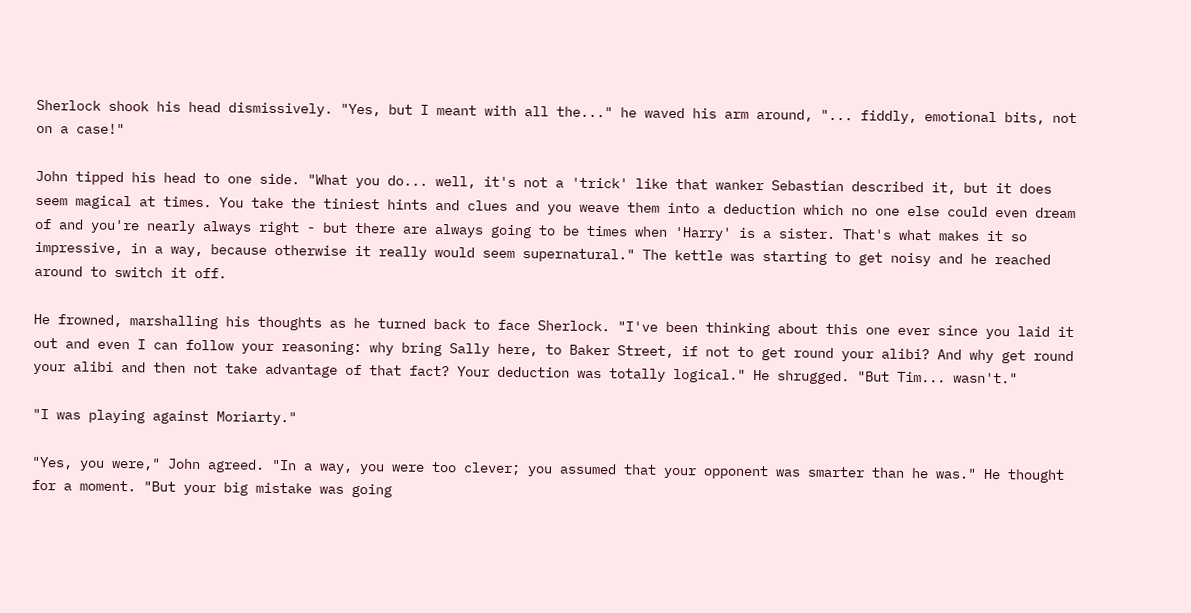Sherlock shook his head dismissively. "Yes, but I meant with all the..." he waved his arm around, "... fiddly, emotional bits, not on a case!"

John tipped his head to one side. "What you do... well, it's not a 'trick' like that wanker Sebastian described it, but it does seem magical at times. You take the tiniest hints and clues and you weave them into a deduction which no one else could even dream of and you're nearly always right - but there are always going to be times when 'Harry' is a sister. That's what makes it so impressive, in a way, because otherwise it really would seem supernatural." The kettle was starting to get noisy and he reached around to switch it off.

He frowned, marshalling his thoughts as he turned back to face Sherlock. "I've been thinking about this one ever since you laid it out and even I can follow your reasoning: why bring Sally here, to Baker Street, if not to get round your alibi? And why get round your alibi and then not take advantage of that fact? Your deduction was totally logical." He shrugged. "But Tim... wasn't."

"I was playing against Moriarty."

"Yes, you were," John agreed. "In a way, you were too clever; you assumed that your opponent was smarter than he was." He thought for a moment. "But your big mistake was going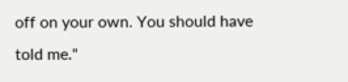off on your own. You should have told me."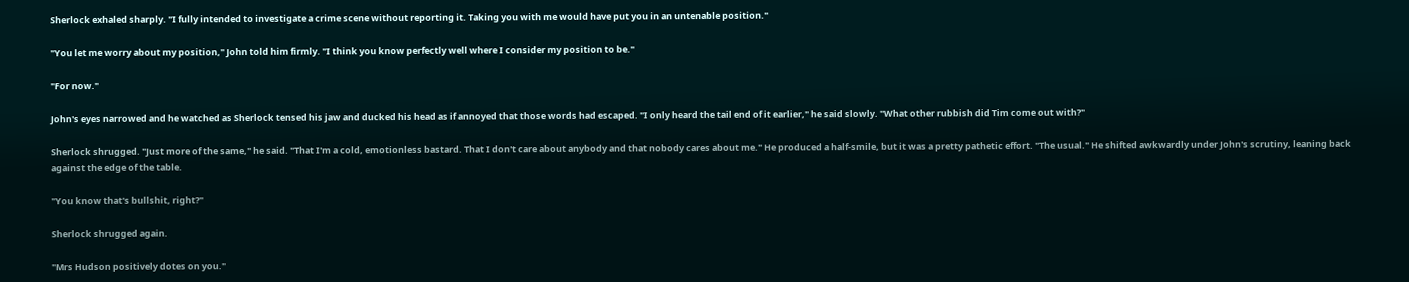Sherlock exhaled sharply. "I fully intended to investigate a crime scene without reporting it. Taking you with me would have put you in an untenable position."

"You let me worry about my position," John told him firmly. "I think you know perfectly well where I consider my position to be."

"For now."

John's eyes narrowed and he watched as Sherlock tensed his jaw and ducked his head as if annoyed that those words had escaped. "I only heard the tail end of it earlier," he said slowly. "What other rubbish did Tim come out with?"

Sherlock shrugged. "Just more of the same," he said. "That I'm a cold, emotionless bastard. That I don't care about anybody and that nobody cares about me." He produced a half-smile, but it was a pretty pathetic effort. "The usual." He shifted awkwardly under John's scrutiny, leaning back against the edge of the table.

"You know that's bullshit, right?"

Sherlock shrugged again.

"Mrs Hudson positively dotes on you."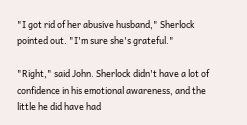"I got rid of her abusive husband," Sherlock pointed out. "I'm sure she's grateful."

"Right," said John. Sherlock didn't have a lot of confidence in his emotional awareness, and the little he did have had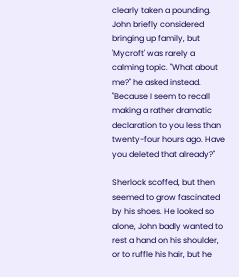clearly taken a pounding. John briefly considered bringing up family, but 'Mycroft' was rarely a calming topic. "What about me?" he asked instead. "Because I seem to recall making a rather dramatic declaration to you less than twenty-four hours ago. Have you deleted that already?"

Sherlock scoffed, but then seemed to grow fascinated by his shoes. He looked so alone, John badly wanted to rest a hand on his shoulder, or to ruffle his hair, but he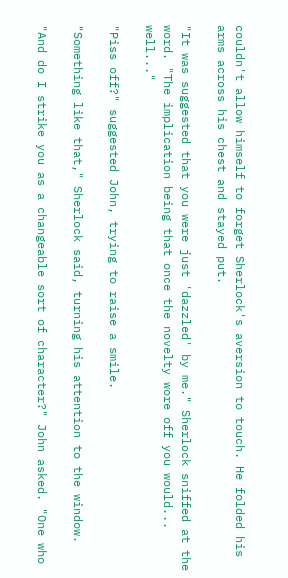couldn't allow himself to forget Sherlock's aversion to touch. He folded his arms across his chest and stayed put.

"It was suggested that you were just 'dazzled' by me." Sherlock sniffed at the word. "The implication being that once the novelty wore off you would... well..."

"Piss off?" suggested John, trying to raise a smile.

"Something like that," Sherlock said, turning his attention to the window.

"And do I strike you as a changeable sort of character?" John asked. "One who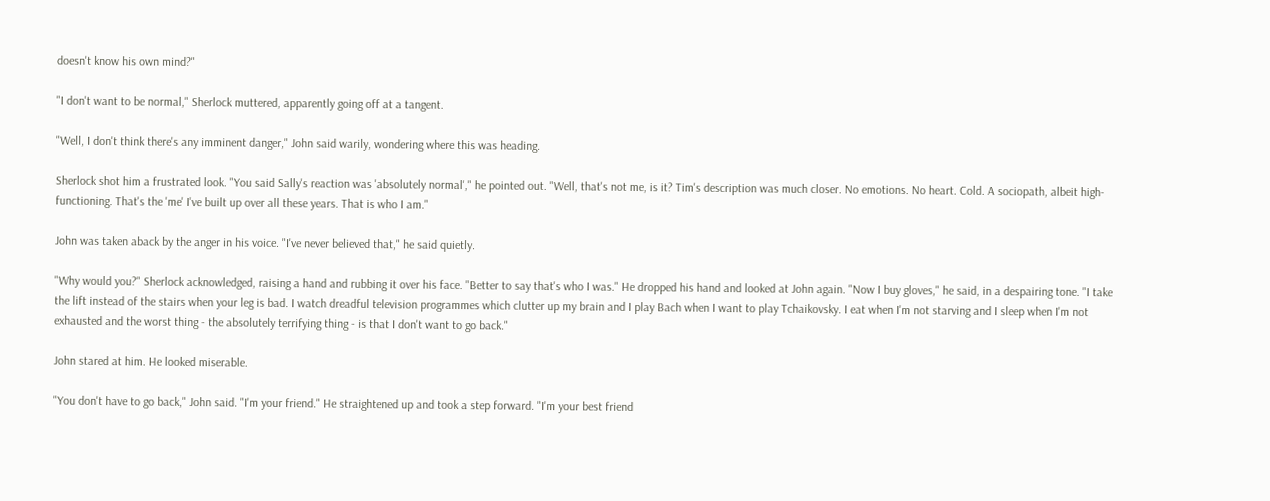doesn't know his own mind?"

"I don't want to be normal," Sherlock muttered, apparently going off at a tangent.

"Well, I don't think there's any imminent danger," John said warily, wondering where this was heading.

Sherlock shot him a frustrated look. "You said Sally's reaction was 'absolutely normal'," he pointed out. "Well, that's not me, is it? Tim's description was much closer. No emotions. No heart. Cold. A sociopath, albeit high-functioning. That's the 'me' I've built up over all these years. That is who I am."

John was taken aback by the anger in his voice. "I've never believed that," he said quietly.

"Why would you?" Sherlock acknowledged, raising a hand and rubbing it over his face. "Better to say that's who I was." He dropped his hand and looked at John again. "Now I buy gloves," he said, in a despairing tone. "I take the lift instead of the stairs when your leg is bad. I watch dreadful television programmes which clutter up my brain and I play Bach when I want to play Tchaikovsky. I eat when I'm not starving and I sleep when I'm not exhausted and the worst thing - the absolutely terrifying thing - is that I don't want to go back."

John stared at him. He looked miserable.

"You don't have to go back," John said. "I'm your friend." He straightened up and took a step forward. "I'm your best friend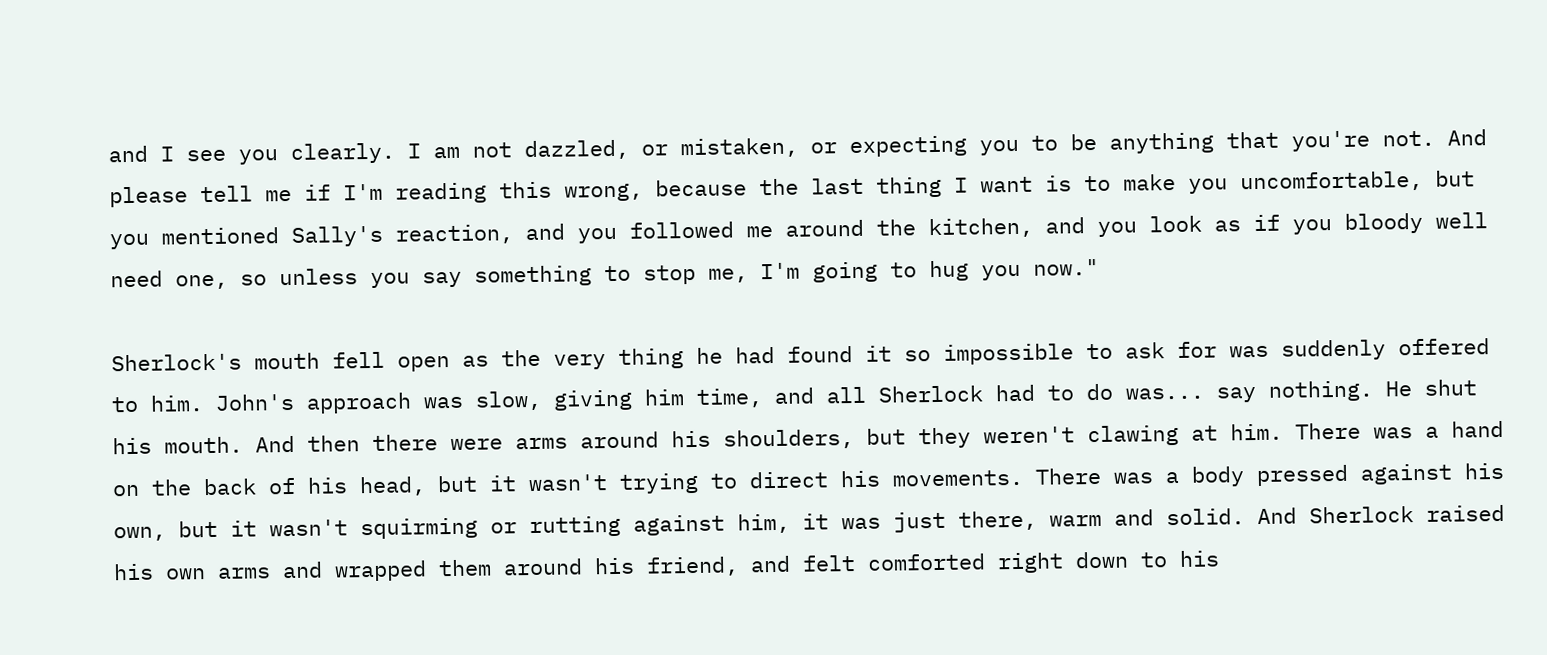and I see you clearly. I am not dazzled, or mistaken, or expecting you to be anything that you're not. And please tell me if I'm reading this wrong, because the last thing I want is to make you uncomfortable, but you mentioned Sally's reaction, and you followed me around the kitchen, and you look as if you bloody well need one, so unless you say something to stop me, I'm going to hug you now."

Sherlock's mouth fell open as the very thing he had found it so impossible to ask for was suddenly offered to him. John's approach was slow, giving him time, and all Sherlock had to do was... say nothing. He shut his mouth. And then there were arms around his shoulders, but they weren't clawing at him. There was a hand on the back of his head, but it wasn't trying to direct his movements. There was a body pressed against his own, but it wasn't squirming or rutting against him, it was just there, warm and solid. And Sherlock raised his own arms and wrapped them around his friend, and felt comforted right down to his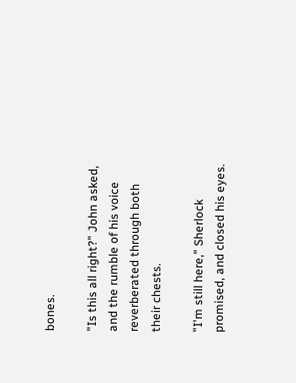bones.

"Is this all right?" John asked, and the rumble of his voice reverberated through both their chests.

"I'm still here," Sherlock promised, and closed his eyes.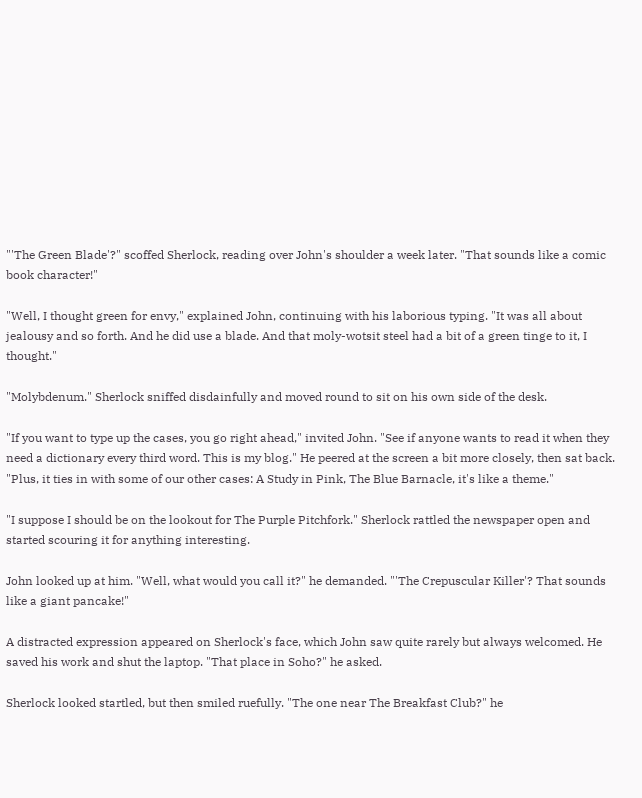"'The Green Blade'?" scoffed Sherlock, reading over John's shoulder a week later. "That sounds like a comic book character!"

"Well, I thought green for envy," explained John, continuing with his laborious typing. "It was all about jealousy and so forth. And he did use a blade. And that moly-wotsit steel had a bit of a green tinge to it, I thought."

"Molybdenum." Sherlock sniffed disdainfully and moved round to sit on his own side of the desk.

"If you want to type up the cases, you go right ahead," invited John. "See if anyone wants to read it when they need a dictionary every third word. This is my blog." He peered at the screen a bit more closely, then sat back. "Plus, it ties in with some of our other cases: A Study in Pink, The Blue Barnacle, it's like a theme."

"I suppose I should be on the lookout for The Purple Pitchfork." Sherlock rattled the newspaper open and started scouring it for anything interesting.

John looked up at him. "Well, what would you call it?" he demanded. "'The Crepuscular Killer'? That sounds like a giant pancake!"

A distracted expression appeared on Sherlock's face, which John saw quite rarely but always welcomed. He saved his work and shut the laptop. "That place in Soho?" he asked.

Sherlock looked startled, but then smiled ruefully. "The one near The Breakfast Club?" he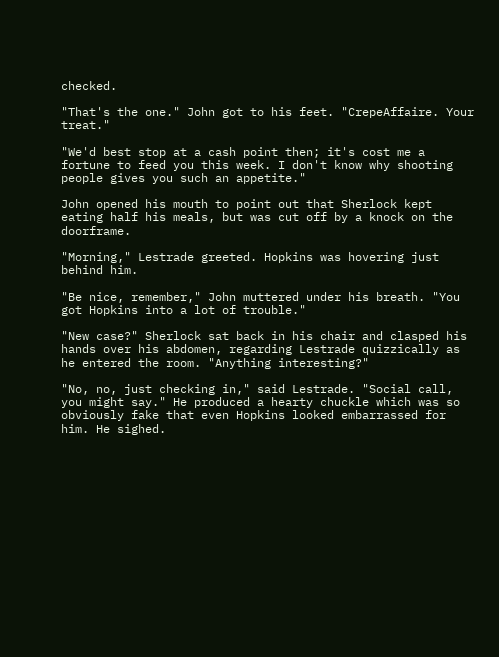checked.

"That's the one." John got to his feet. "CrepeAffaire. Your treat."

"We'd best stop at a cash point then; it's cost me a fortune to feed you this week. I don't know why shooting people gives you such an appetite."

John opened his mouth to point out that Sherlock kept eating half his meals, but was cut off by a knock on the doorframe.

"Morning," Lestrade greeted. Hopkins was hovering just behind him.

"Be nice, remember," John muttered under his breath. "You got Hopkins into a lot of trouble."

"New case?" Sherlock sat back in his chair and clasped his hands over his abdomen, regarding Lestrade quizzically as he entered the room. "Anything interesting?"

"No, no, just checking in," said Lestrade. "Social call, you might say." He produced a hearty chuckle which was so obviously fake that even Hopkins looked embarrassed for him. He sighed.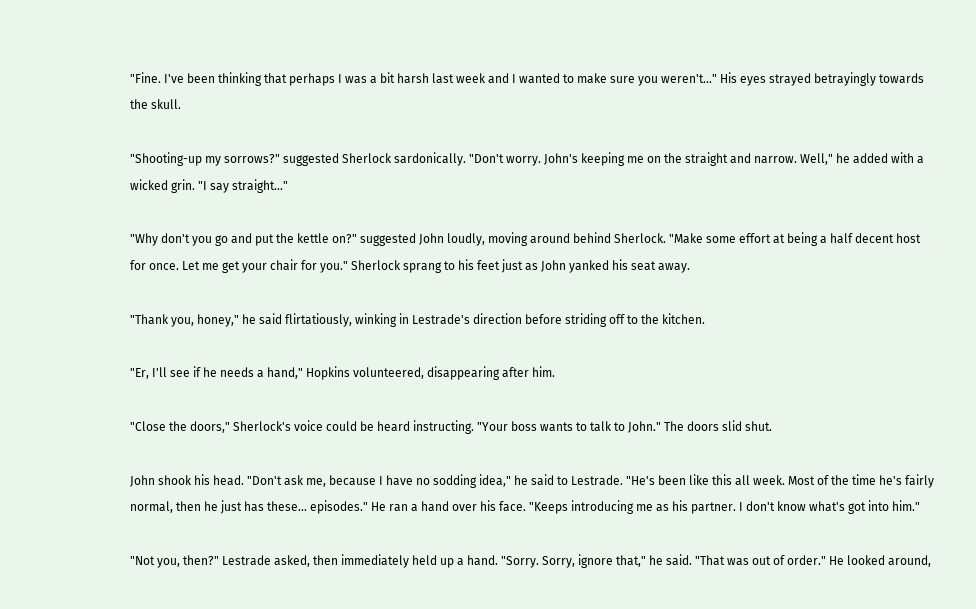"Fine. I've been thinking that perhaps I was a bit harsh last week and I wanted to make sure you weren't..." His eyes strayed betrayingly towards the skull.

"Shooting-up my sorrows?" suggested Sherlock sardonically. "Don't worry. John's keeping me on the straight and narrow. Well," he added with a wicked grin. "I say straight..."

"Why don't you go and put the kettle on?" suggested John loudly, moving around behind Sherlock. "Make some effort at being a half decent host for once. Let me get your chair for you." Sherlock sprang to his feet just as John yanked his seat away.

"Thank you, honey," he said flirtatiously, winking in Lestrade's direction before striding off to the kitchen.

"Er, I'll see if he needs a hand," Hopkins volunteered, disappearing after him.

"Close the doors," Sherlock's voice could be heard instructing. "Your boss wants to talk to John." The doors slid shut.

John shook his head. "Don't ask me, because I have no sodding idea," he said to Lestrade. "He's been like this all week. Most of the time he's fairly normal, then he just has these... episodes." He ran a hand over his face. "Keeps introducing me as his partner. I don't know what's got into him."

"Not you, then?" Lestrade asked, then immediately held up a hand. "Sorry. Sorry, ignore that," he said. "That was out of order." He looked around,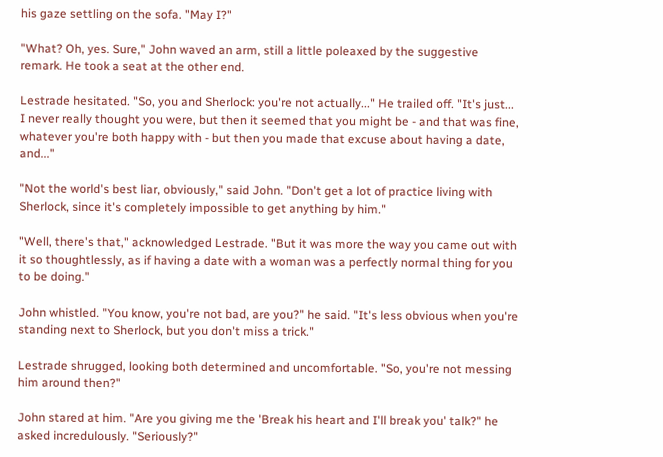his gaze settling on the sofa. "May I?"

"What? Oh, yes. Sure," John waved an arm, still a little poleaxed by the suggestive remark. He took a seat at the other end.

Lestrade hesitated. "So, you and Sherlock: you're not actually..." He trailed off. "It's just... I never really thought you were, but then it seemed that you might be - and that was fine, whatever you're both happy with - but then you made that excuse about having a date, and..."

"Not the world's best liar, obviously," said John. "Don't get a lot of practice living with Sherlock, since it's completely impossible to get anything by him."

"Well, there's that," acknowledged Lestrade. "But it was more the way you came out with it so thoughtlessly, as if having a date with a woman was a perfectly normal thing for you to be doing."

John whistled. "You know, you're not bad, are you?" he said. "It's less obvious when you're standing next to Sherlock, but you don't miss a trick."

Lestrade shrugged, looking both determined and uncomfortable. "So, you're not messing him around then?"

John stared at him. "Are you giving me the 'Break his heart and I'll break you' talk?" he asked incredulously. "Seriously?"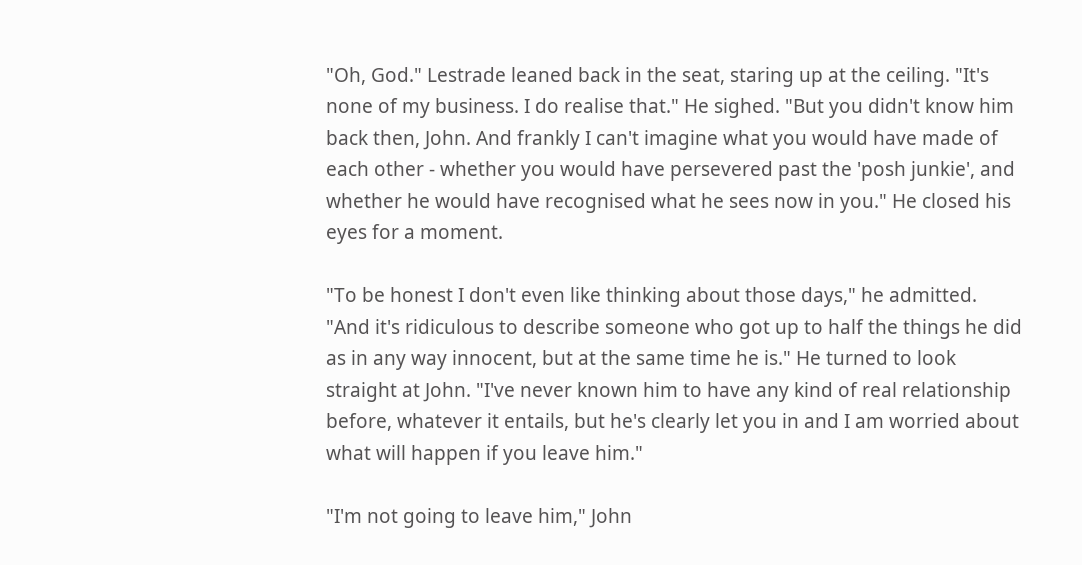"Oh, God." Lestrade leaned back in the seat, staring up at the ceiling. "It's none of my business. I do realise that." He sighed. "But you didn't know him back then, John. And frankly I can't imagine what you would have made of each other - whether you would have persevered past the 'posh junkie', and whether he would have recognised what he sees now in you." He closed his eyes for a moment.

"To be honest I don't even like thinking about those days," he admitted. "And it's ridiculous to describe someone who got up to half the things he did as in any way innocent, but at the same time he is." He turned to look straight at John. "I've never known him to have any kind of real relationship before, whatever it entails, but he's clearly let you in and I am worried about what will happen if you leave him."

"I'm not going to leave him," John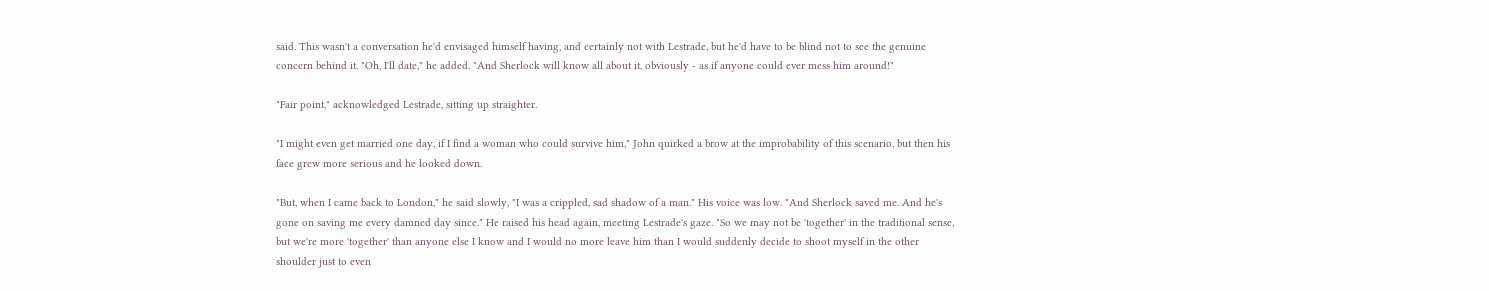said. This wasn't a conversation he'd envisaged himself having, and certainly not with Lestrade, but he'd have to be blind not to see the genuine concern behind it. "Oh, I'll date," he added. "And Sherlock will know all about it, obviously - as if anyone could ever mess him around!"

"Fair point," acknowledged Lestrade, sitting up straighter.

"I might even get married one day, if I find a woman who could survive him," John quirked a brow at the improbability of this scenario, but then his face grew more serious and he looked down.

"But, when I came back to London," he said slowly, "I was a crippled, sad shadow of a man." His voice was low. "And Sherlock saved me. And he's gone on saving me every damned day since." He raised his head again, meeting Lestrade's gaze. "So we may not be 'together' in the traditional sense, but we're more 'together' than anyone else I know and I would no more leave him than I would suddenly decide to shoot myself in the other shoulder just to even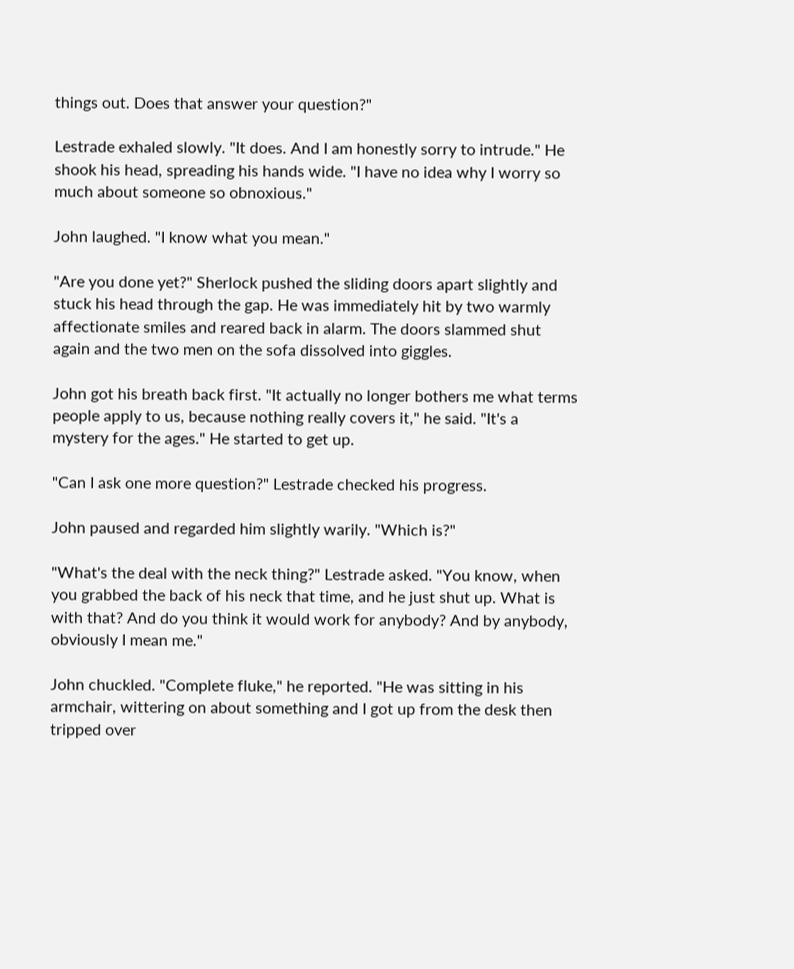things out. Does that answer your question?"

Lestrade exhaled slowly. "It does. And I am honestly sorry to intrude." He shook his head, spreading his hands wide. "I have no idea why I worry so much about someone so obnoxious."

John laughed. "I know what you mean."

"Are you done yet?" Sherlock pushed the sliding doors apart slightly and stuck his head through the gap. He was immediately hit by two warmly affectionate smiles and reared back in alarm. The doors slammed shut again and the two men on the sofa dissolved into giggles.

John got his breath back first. "It actually no longer bothers me what terms people apply to us, because nothing really covers it," he said. "It's a mystery for the ages." He started to get up.

"Can I ask one more question?" Lestrade checked his progress.

John paused and regarded him slightly warily. "Which is?"

"What's the deal with the neck thing?" Lestrade asked. "You know, when you grabbed the back of his neck that time, and he just shut up. What is with that? And do you think it would work for anybody? And by anybody, obviously I mean me."

John chuckled. "Complete fluke," he reported. "He was sitting in his armchair, wittering on about something and I got up from the desk then tripped over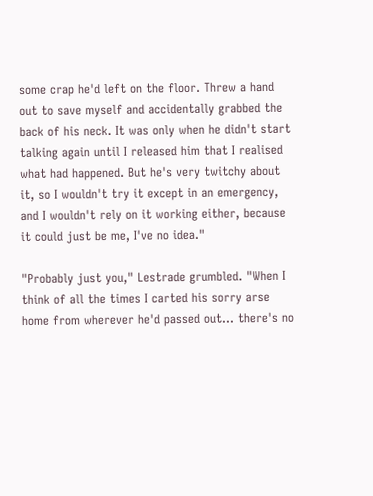some crap he'd left on the floor. Threw a hand out to save myself and accidentally grabbed the back of his neck. It was only when he didn't start talking again until I released him that I realised what had happened. But he's very twitchy about it, so I wouldn't try it except in an emergency, and I wouldn't rely on it working either, because it could just be me, I've no idea."

"Probably just you," Lestrade grumbled. "When I think of all the times I carted his sorry arse home from wherever he'd passed out... there's no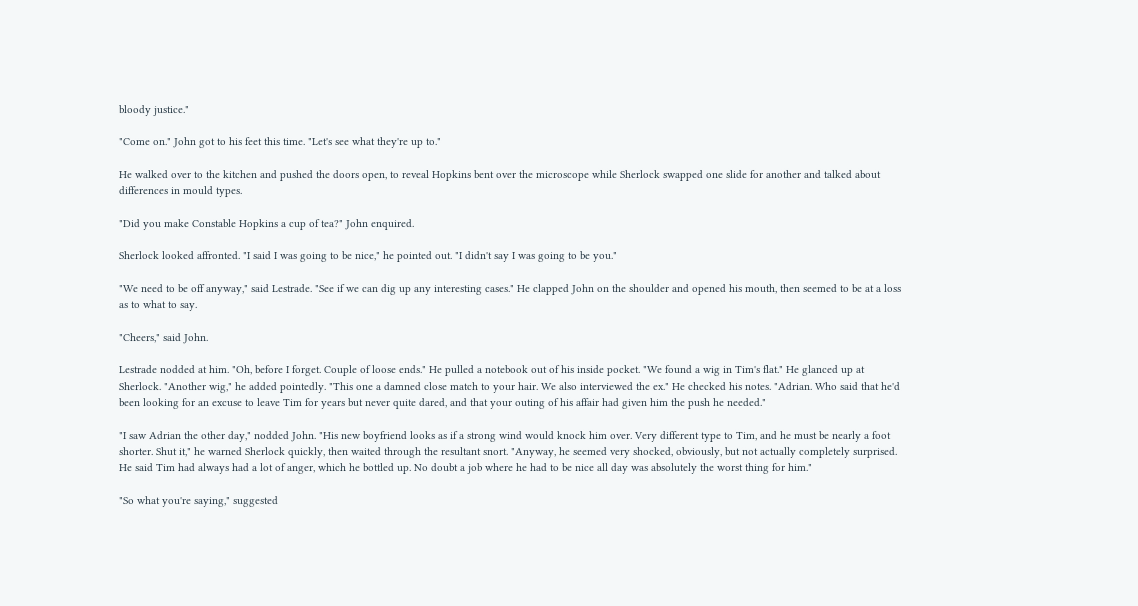bloody justice."

"Come on." John got to his feet this time. "Let's see what they're up to."

He walked over to the kitchen and pushed the doors open, to reveal Hopkins bent over the microscope while Sherlock swapped one slide for another and talked about differences in mould types.

"Did you make Constable Hopkins a cup of tea?" John enquired.

Sherlock looked affronted. "I said I was going to be nice," he pointed out. "I didn't say I was going to be you."

"We need to be off anyway," said Lestrade. "See if we can dig up any interesting cases." He clapped John on the shoulder and opened his mouth, then seemed to be at a loss as to what to say.

"Cheers," said John.

Lestrade nodded at him. "Oh, before I forget. Couple of loose ends." He pulled a notebook out of his inside pocket. "We found a wig in Tim's flat." He glanced up at Sherlock. "Another wig," he added pointedly. "This one a damned close match to your hair. We also interviewed the ex." He checked his notes. "Adrian. Who said that he'd been looking for an excuse to leave Tim for years but never quite dared, and that your outing of his affair had given him the push he needed."

"I saw Adrian the other day," nodded John. "His new boyfriend looks as if a strong wind would knock him over. Very different type to Tim, and he must be nearly a foot shorter. Shut it," he warned Sherlock quickly, then waited through the resultant snort. "Anyway, he seemed very shocked, obviously, but not actually completely surprised. He said Tim had always had a lot of anger, which he bottled up. No doubt a job where he had to be nice all day was absolutely the worst thing for him."

"So what you're saying," suggested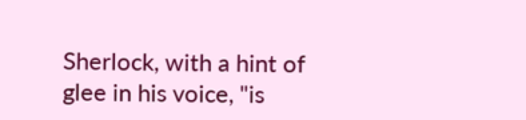Sherlock, with a hint of glee in his voice, "is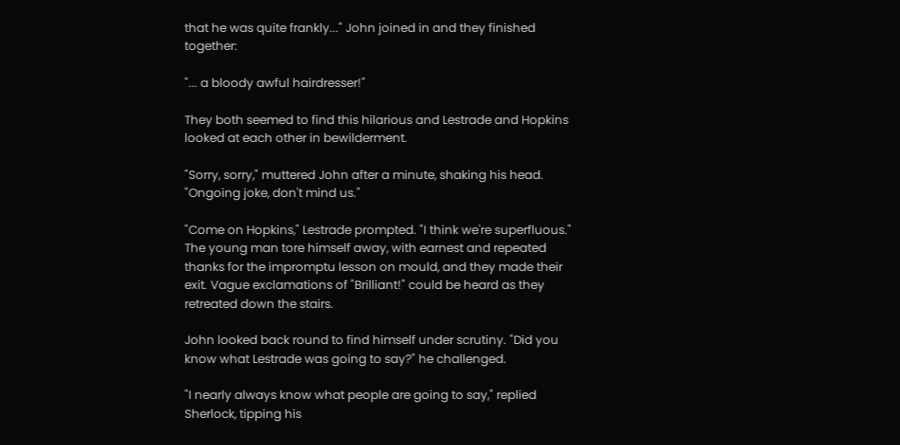that he was quite frankly..." John joined in and they finished together:

"... a bloody awful hairdresser!"

They both seemed to find this hilarious and Lestrade and Hopkins looked at each other in bewilderment.

"Sorry, sorry," muttered John after a minute, shaking his head. "Ongoing joke, don't mind us."

"Come on Hopkins," Lestrade prompted. "I think we're superfluous." The young man tore himself away, with earnest and repeated thanks for the impromptu lesson on mould, and they made their exit. Vague exclamations of "Brilliant!" could be heard as they retreated down the stairs.

John looked back round to find himself under scrutiny. "Did you know what Lestrade was going to say?" he challenged.

"I nearly always know what people are going to say," replied Sherlock, tipping his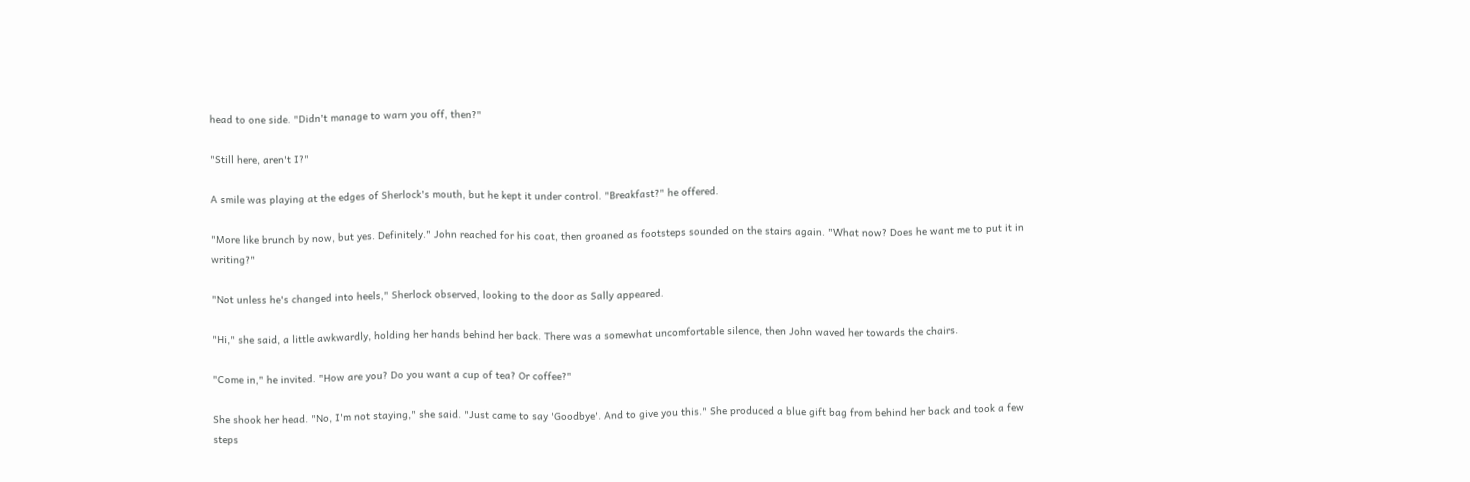head to one side. "Didn't manage to warn you off, then?"

"Still here, aren't I?"

A smile was playing at the edges of Sherlock's mouth, but he kept it under control. "Breakfast?" he offered.

"More like brunch by now, but yes. Definitely." John reached for his coat, then groaned as footsteps sounded on the stairs again. "What now? Does he want me to put it in writing?"

"Not unless he's changed into heels," Sherlock observed, looking to the door as Sally appeared.

"Hi," she said, a little awkwardly, holding her hands behind her back. There was a somewhat uncomfortable silence, then John waved her towards the chairs.

"Come in," he invited. "How are you? Do you want a cup of tea? Or coffee?"

She shook her head. "No, I'm not staying," she said. "Just came to say 'Goodbye'. And to give you this." She produced a blue gift bag from behind her back and took a few steps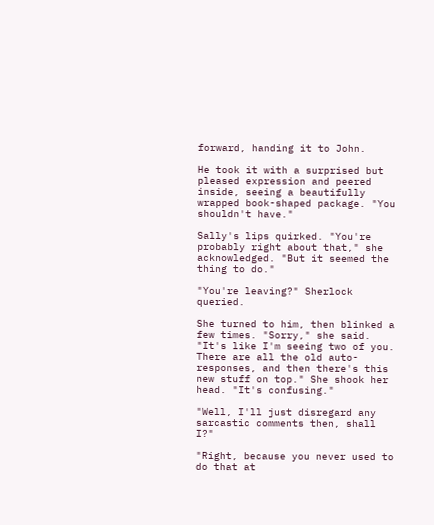forward, handing it to John.

He took it with a surprised but pleased expression and peered inside, seeing a beautifully wrapped book-shaped package. "You shouldn't have."

Sally's lips quirked. "You're probably right about that," she acknowledged. "But it seemed the thing to do."

"You're leaving?" Sherlock queried.

She turned to him, then blinked a few times. "Sorry," she said. "It's like I'm seeing two of you. There are all the old auto-responses, and then there's this new stuff on top." She shook her head. "It's confusing."

"Well, I'll just disregard any sarcastic comments then, shall I?"

"Right, because you never used to do that at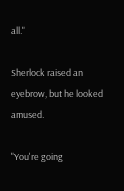all."

Sherlock raised an eyebrow, but he looked amused.

"You're going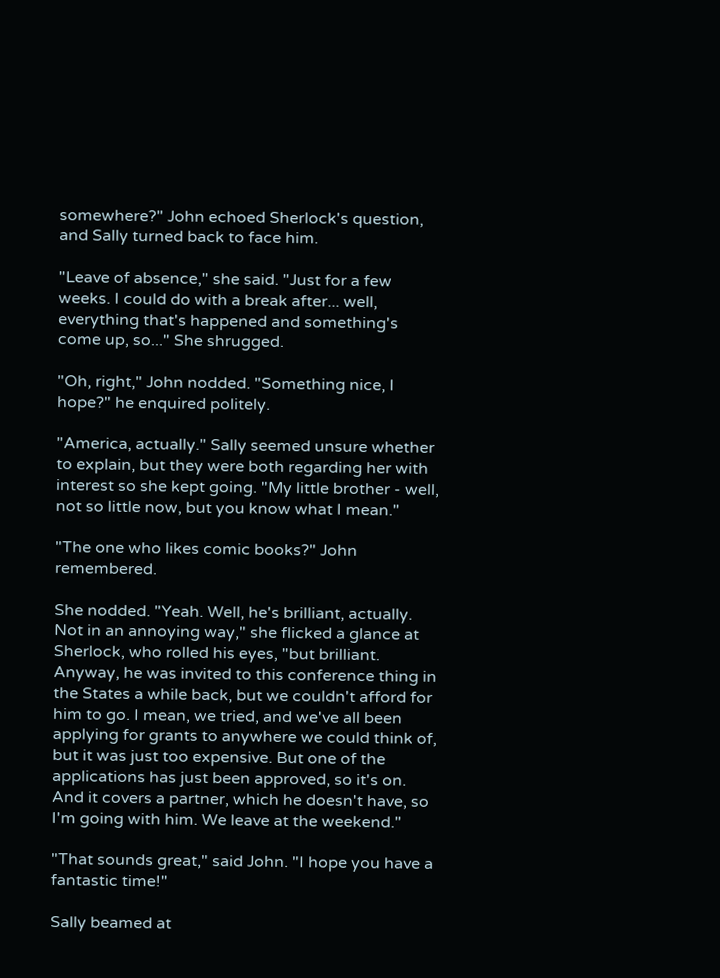somewhere?" John echoed Sherlock's question, and Sally turned back to face him.

"Leave of absence," she said. "Just for a few weeks. I could do with a break after... well, everything that's happened and something's come up, so..." She shrugged.

"Oh, right," John nodded. "Something nice, I hope?" he enquired politely.

"America, actually." Sally seemed unsure whether to explain, but they were both regarding her with interest so she kept going. "My little brother - well, not so little now, but you know what I mean."

"The one who likes comic books?" John remembered.

She nodded. "Yeah. Well, he's brilliant, actually. Not in an annoying way," she flicked a glance at Sherlock, who rolled his eyes, "but brilliant. Anyway, he was invited to this conference thing in the States a while back, but we couldn't afford for him to go. I mean, we tried, and we've all been applying for grants to anywhere we could think of, but it was just too expensive. But one of the applications has just been approved, so it's on. And it covers a partner, which he doesn't have, so I'm going with him. We leave at the weekend."

"That sounds great," said John. "I hope you have a fantastic time!"

Sally beamed at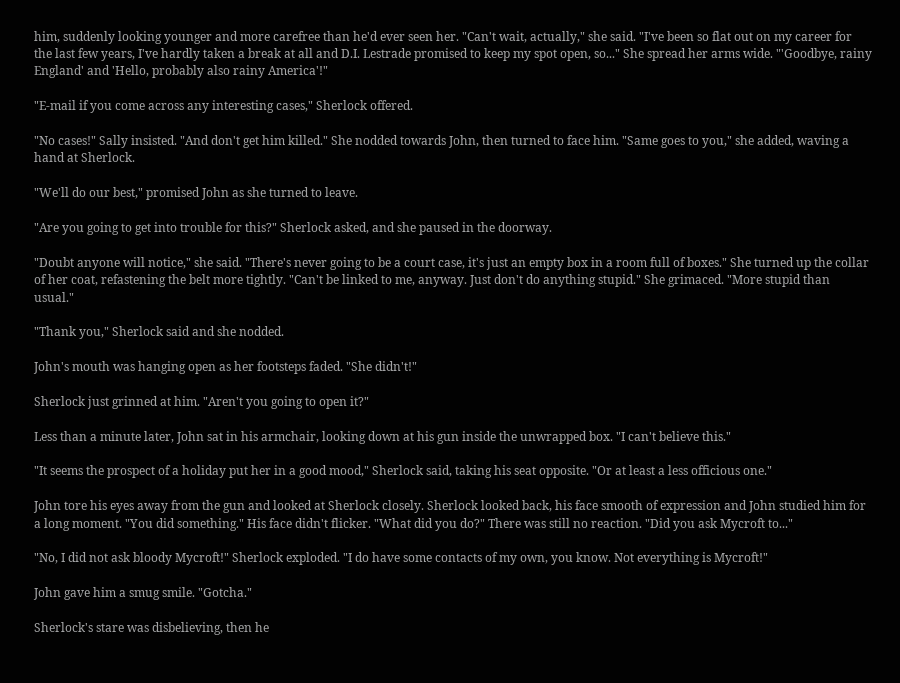him, suddenly looking younger and more carefree than he'd ever seen her. "Can't wait, actually," she said. "I've been so flat out on my career for the last few years, I've hardly taken a break at all and D.I. Lestrade promised to keep my spot open, so..." She spread her arms wide. "'Goodbye, rainy England' and 'Hello, probably also rainy America'!"

"E-mail if you come across any interesting cases," Sherlock offered.

"No cases!" Sally insisted. "And don't get him killed." She nodded towards John, then turned to face him. "Same goes to you," she added, waving a hand at Sherlock.

"We'll do our best," promised John as she turned to leave.

"Are you going to get into trouble for this?" Sherlock asked, and she paused in the doorway.

"Doubt anyone will notice," she said. "There's never going to be a court case, it's just an empty box in a room full of boxes." She turned up the collar of her coat, refastening the belt more tightly. "Can't be linked to me, anyway. Just don't do anything stupid." She grimaced. "More stupid than usual."

"Thank you," Sherlock said and she nodded.

John's mouth was hanging open as her footsteps faded. "She didn't!"

Sherlock just grinned at him. "Aren't you going to open it?"

Less than a minute later, John sat in his armchair, looking down at his gun inside the unwrapped box. "I can't believe this."

"It seems the prospect of a holiday put her in a good mood," Sherlock said, taking his seat opposite. "Or at least a less officious one."

John tore his eyes away from the gun and looked at Sherlock closely. Sherlock looked back, his face smooth of expression and John studied him for a long moment. "You did something." His face didn't flicker. "What did you do?" There was still no reaction. "Did you ask Mycroft to..."

"No, I did not ask bloody Mycroft!" Sherlock exploded. "I do have some contacts of my own, you know. Not everything is Mycroft!"

John gave him a smug smile. "Gotcha."

Sherlock's stare was disbelieving, then he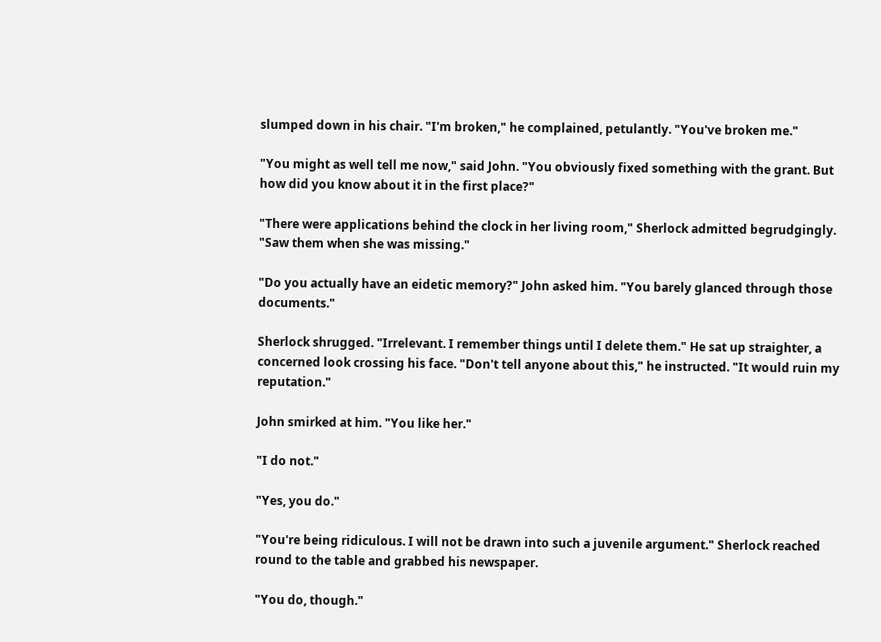slumped down in his chair. "I'm broken," he complained, petulantly. "You've broken me."

"You might as well tell me now," said John. "You obviously fixed something with the grant. But how did you know about it in the first place?"

"There were applications behind the clock in her living room," Sherlock admitted begrudgingly. "Saw them when she was missing."

"Do you actually have an eidetic memory?" John asked him. "You barely glanced through those documents."

Sherlock shrugged. "Irrelevant. I remember things until I delete them." He sat up straighter, a concerned look crossing his face. "Don't tell anyone about this," he instructed. "It would ruin my reputation."

John smirked at him. "You like her."

"I do not."

"Yes, you do."

"You're being ridiculous. I will not be drawn into such a juvenile argument." Sherlock reached round to the table and grabbed his newspaper.

"You do, though."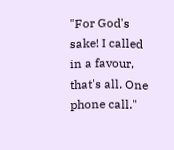"For God's sake! I called in a favour, that's all. One phone call."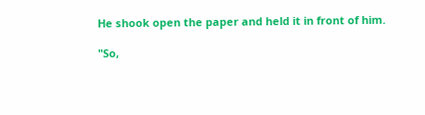He shook open the paper and held it in front of him.

"So,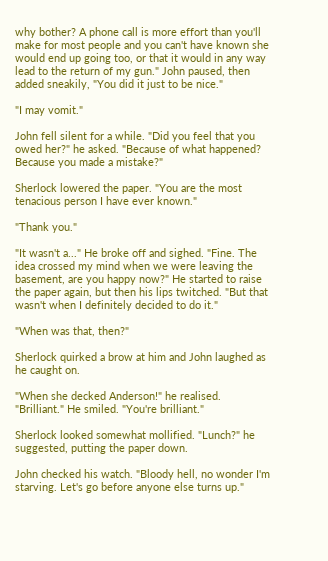why bother? A phone call is more effort than you'll make for most people and you can't have known she would end up going too, or that it would in any way lead to the return of my gun." John paused, then added sneakily, "You did it just to be nice."

"I may vomit."

John fell silent for a while. "Did you feel that you owed her?" he asked. "Because of what happened? Because you made a mistake?"

Sherlock lowered the paper. "You are the most tenacious person I have ever known."

"Thank you."

"It wasn't a..." He broke off and sighed. "Fine. The idea crossed my mind when we were leaving the basement, are you happy now?" He started to raise the paper again, but then his lips twitched. "But that wasn't when I definitely decided to do it."

"When was that, then?"

Sherlock quirked a brow at him and John laughed as he caught on.

"When she decked Anderson!" he realised. "Brilliant." He smiled. "You're brilliant."

Sherlock looked somewhat mollified. "Lunch?" he suggested, putting the paper down.

John checked his watch. "Bloody hell, no wonder I'm starving. Let's go before anyone else turns up."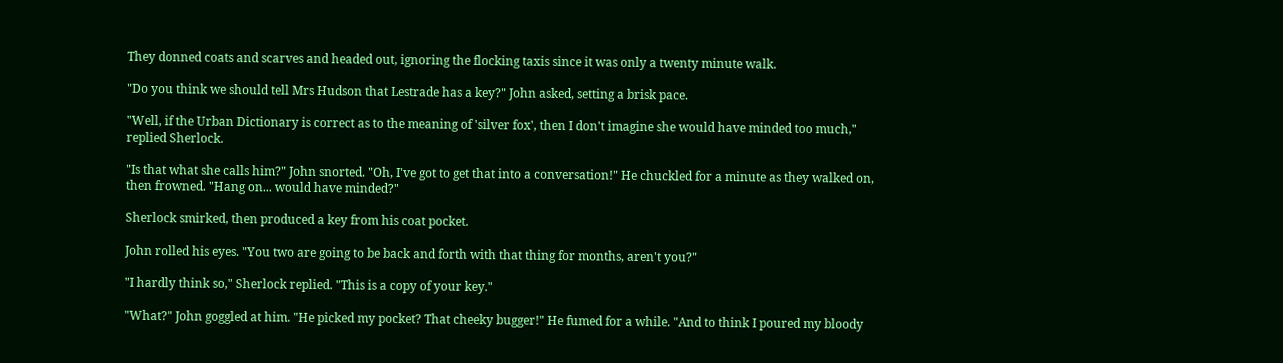They donned coats and scarves and headed out, ignoring the flocking taxis since it was only a twenty minute walk.

"Do you think we should tell Mrs Hudson that Lestrade has a key?" John asked, setting a brisk pace.

"Well, if the Urban Dictionary is correct as to the meaning of 'silver fox', then I don't imagine she would have minded too much," replied Sherlock.

"Is that what she calls him?" John snorted. "Oh, I've got to get that into a conversation!" He chuckled for a minute as they walked on, then frowned. "Hang on... would have minded?"

Sherlock smirked, then produced a key from his coat pocket.

John rolled his eyes. "You two are going to be back and forth with that thing for months, aren't you?"

"I hardly think so," Sherlock replied. "This is a copy of your key."

"What?" John goggled at him. "He picked my pocket? That cheeky bugger!" He fumed for a while. "And to think I poured my bloody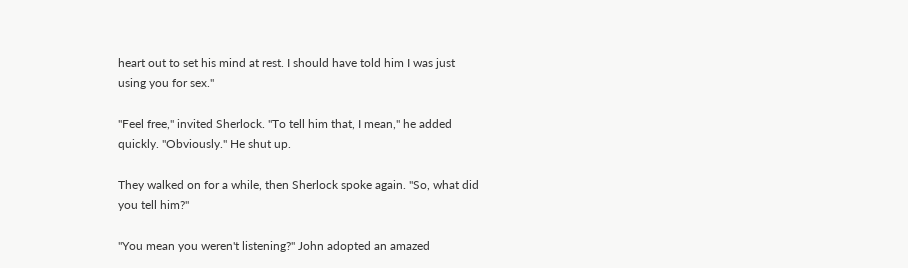heart out to set his mind at rest. I should have told him I was just using you for sex."

"Feel free," invited Sherlock. "To tell him that, I mean," he added quickly. "Obviously." He shut up.

They walked on for a while, then Sherlock spoke again. "So, what did you tell him?"

"You mean you weren't listening?" John adopted an amazed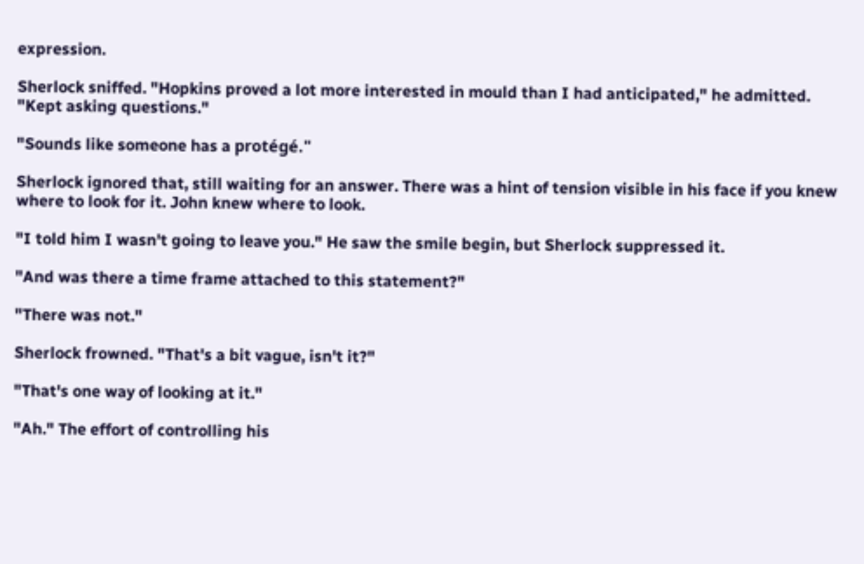expression.

Sherlock sniffed. "Hopkins proved a lot more interested in mould than I had anticipated," he admitted. "Kept asking questions."

"Sounds like someone has a protégé."

Sherlock ignored that, still waiting for an answer. There was a hint of tension visible in his face if you knew where to look for it. John knew where to look.

"I told him I wasn't going to leave you." He saw the smile begin, but Sherlock suppressed it.

"And was there a time frame attached to this statement?"

"There was not."

Sherlock frowned. "That's a bit vague, isn't it?"

"That's one way of looking at it."

"Ah." The effort of controlling his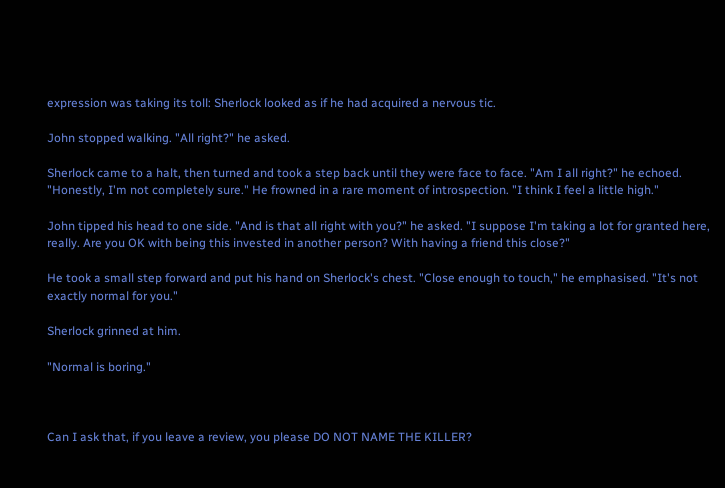expression was taking its toll: Sherlock looked as if he had acquired a nervous tic.

John stopped walking. "All right?" he asked.

Sherlock came to a halt, then turned and took a step back until they were face to face. "Am I all right?" he echoed. "Honestly, I'm not completely sure." He frowned in a rare moment of introspection. "I think I feel a little high."

John tipped his head to one side. "And is that all right with you?" he asked. "I suppose I'm taking a lot for granted here, really. Are you OK with being this invested in another person? With having a friend this close?"

He took a small step forward and put his hand on Sherlock's chest. "Close enough to touch," he emphasised. "It's not exactly normal for you."

Sherlock grinned at him.

"Normal is boring."



Can I ask that, if you leave a review, you please DO NOT NAME THE KILLER?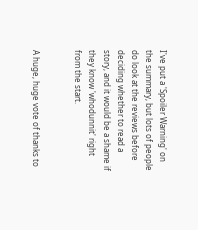I've put a 'Spoiler Warning' on the summary, but lots of people do look at the reviews before deciding whether to read a story, and it would be a shame if they know 'whodunnit' right from the start.


A huge, huge vote of thanks to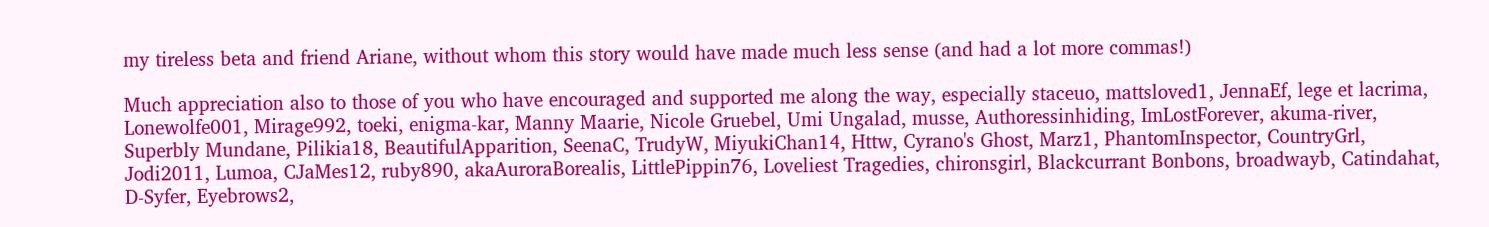my tireless beta and friend Ariane, without whom this story would have made much less sense (and had a lot more commas!)

Much appreciation also to those of you who have encouraged and supported me along the way, especially staceuo, mattsloved1, JennaEf, lege et lacrima, Lonewolfe001, Mirage992, toeki, enigma-kar, Manny Maarie, Nicole Gruebel, Umi Ungalad, musse, Authoressinhiding, ImLostForever, akuma-river, Superbly Mundane, Pilikia18, BeautifulApparition, SeenaC, TrudyW, MiyukiChan14, Httw, Cyrano's Ghost, Marz1, PhantomInspector, CountryGrl, Jodi2011, Lumoa, CJaMes12, ruby890, akaAuroraBorealis, LittlePippin76, Loveliest Tragedies, chironsgirl, Blackcurrant Bonbons, broadwayb, Catindahat, D-Syfer, Eyebrows2,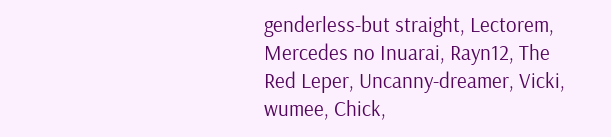genderless-but straight, Lectorem, Mercedes no Inuarai, Rayn12, The Red Leper, Uncanny-dreamer, Vicki, wumee, Chick,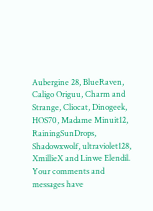Aubergine 28, BlueRaven, Caligo Origuu, Charm and Strange, Cliocat, Dinogeek, HOS70, Madame Minuit12, RainingSunDrops, Shadowxwolf, ultraviolet128, XmillieX and Linwe Elendil. Your comments and messages have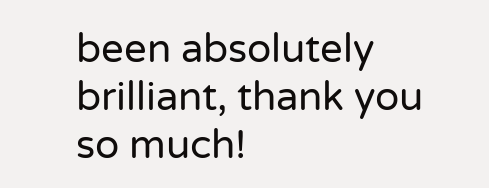been absolutely brilliant, thank you so much!